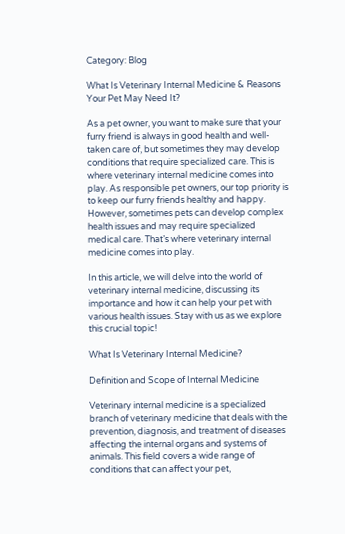Category: Blog

What Is Veterinary Internal Medicine & Reasons Your Pet May Need It?

As a pet owner, you want to make sure that your furry friend is always in good health and well-taken care of, but sometimes they may develop conditions that require specialized care. This is where veterinary internal medicine comes into play. As responsible pet owners, our top priority is to keep our furry friends healthy and happy. However, sometimes pets can develop complex health issues and may require specialized medical care. That’s where veterinary internal medicine comes into play.

In this article, we will delve into the world of veterinary internal medicine, discussing its importance and how it can help your pet with various health issues. Stay with us as we explore this crucial topic!

What Is Veterinary Internal Medicine?

Definition and Scope of Internal Medicine

Veterinary internal medicine is a specialized branch of veterinary medicine that deals with the prevention, diagnosis, and treatment of diseases affecting the internal organs and systems of animals. This field covers a wide range of conditions that can affect your pet,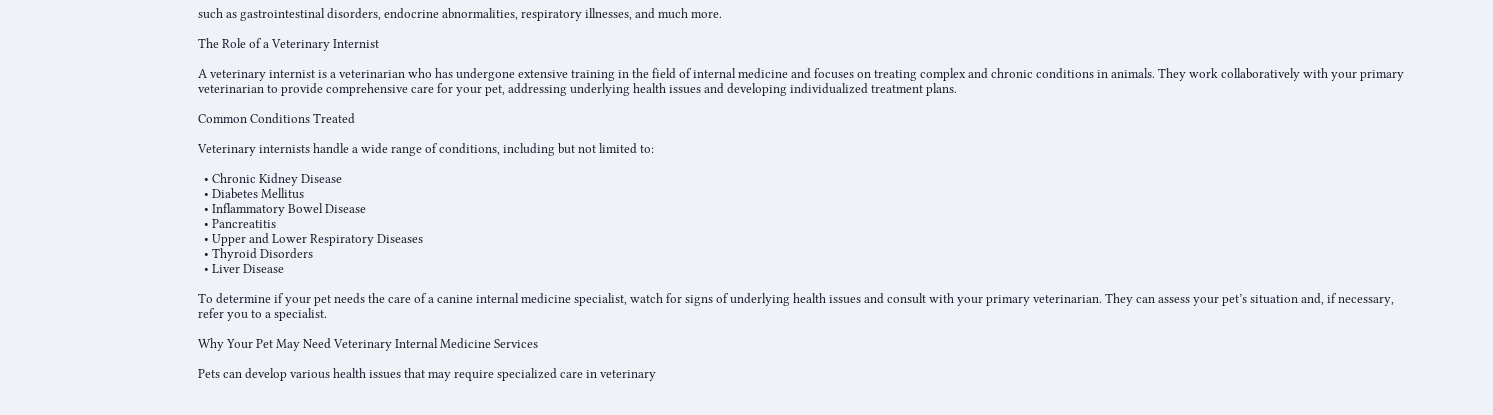such as gastrointestinal disorders, endocrine abnormalities, respiratory illnesses, and much more.

The Role of a Veterinary Internist

A veterinary internist is a veterinarian who has undergone extensive training in the field of internal medicine and focuses on treating complex and chronic conditions in animals. They work collaboratively with your primary veterinarian to provide comprehensive care for your pet, addressing underlying health issues and developing individualized treatment plans.

Common Conditions Treated

Veterinary internists handle a wide range of conditions, including but not limited to:

  • Chronic Kidney Disease
  • Diabetes Mellitus
  • Inflammatory Bowel Disease
  • Pancreatitis
  • Upper and Lower Respiratory Diseases
  • Thyroid Disorders
  • Liver Disease

To determine if your pet needs the care of a canine internal medicine specialist, watch for signs of underlying health issues and consult with your primary veterinarian. They can assess your pet’s situation and, if necessary, refer you to a specialist.

Why Your Pet May Need Veterinary Internal Medicine Services

Pets can develop various health issues that may require specialized care in veterinary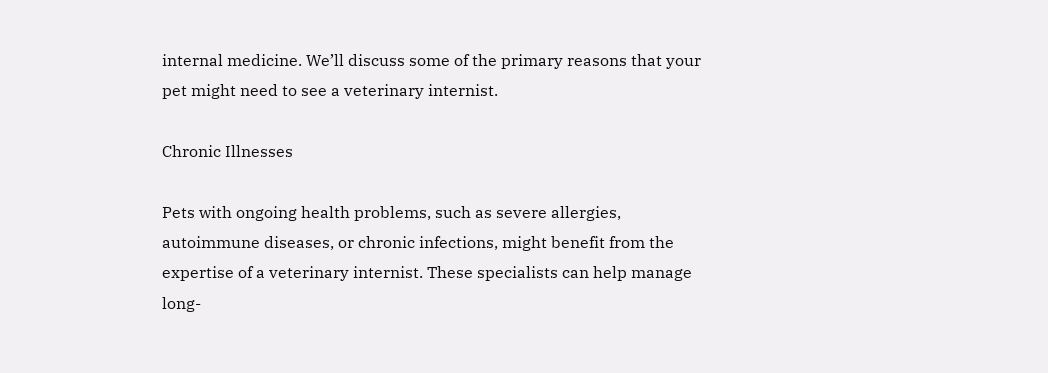internal medicine. We’ll discuss some of the primary reasons that your pet might need to see a veterinary internist.

Chronic Illnesses

Pets with ongoing health problems, such as severe allergies, autoimmune diseases, or chronic infections, might benefit from the expertise of a veterinary internist. These specialists can help manage long-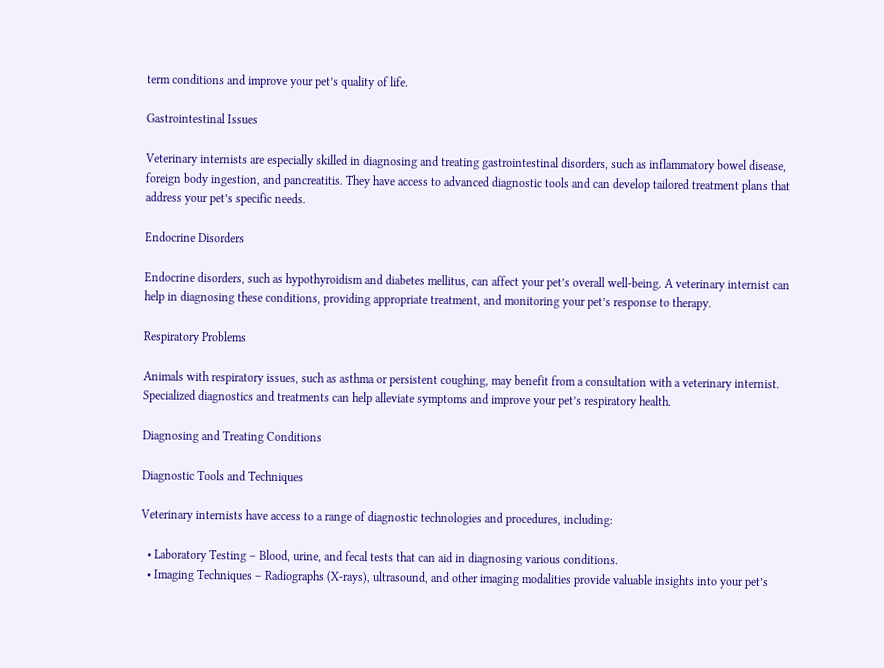term conditions and improve your pet’s quality of life.

Gastrointestinal Issues

Veterinary internists are especially skilled in diagnosing and treating gastrointestinal disorders, such as inflammatory bowel disease, foreign body ingestion, and pancreatitis. They have access to advanced diagnostic tools and can develop tailored treatment plans that address your pet’s specific needs.

Endocrine Disorders

Endocrine disorders, such as hypothyroidism and diabetes mellitus, can affect your pet’s overall well-being. A veterinary internist can help in diagnosing these conditions, providing appropriate treatment, and monitoring your pet’s response to therapy.

Respiratory Problems

Animals with respiratory issues, such as asthma or persistent coughing, may benefit from a consultation with a veterinary internist. Specialized diagnostics and treatments can help alleviate symptoms and improve your pet’s respiratory health.

Diagnosing and Treating Conditions

Diagnostic Tools and Techniques

Veterinary internists have access to a range of diagnostic technologies and procedures, including:

  • Laboratory Testing – Blood, urine, and fecal tests that can aid in diagnosing various conditions.
  • Imaging Techniques – Radiographs (X-rays), ultrasound, and other imaging modalities provide valuable insights into your pet’s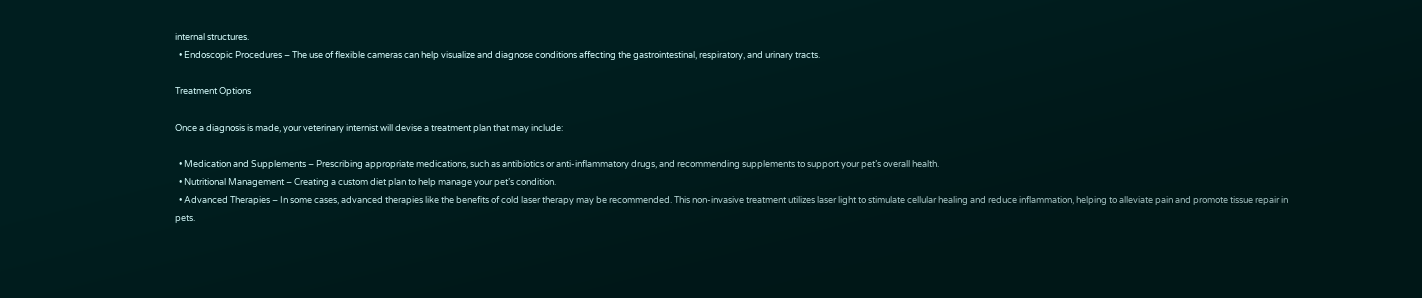internal structures.
  • Endoscopic Procedures – The use of flexible cameras can help visualize and diagnose conditions affecting the gastrointestinal, respiratory, and urinary tracts.

Treatment Options

Once a diagnosis is made, your veterinary internist will devise a treatment plan that may include:

  • Medication and Supplements – Prescribing appropriate medications, such as antibiotics or anti-inflammatory drugs, and recommending supplements to support your pet’s overall health.
  • Nutritional Management – Creating a custom diet plan to help manage your pet’s condition.
  • Advanced Therapies – In some cases, advanced therapies like the benefits of cold laser therapy may be recommended. This non-invasive treatment utilizes laser light to stimulate cellular healing and reduce inflammation, helping to alleviate pain and promote tissue repair in pets.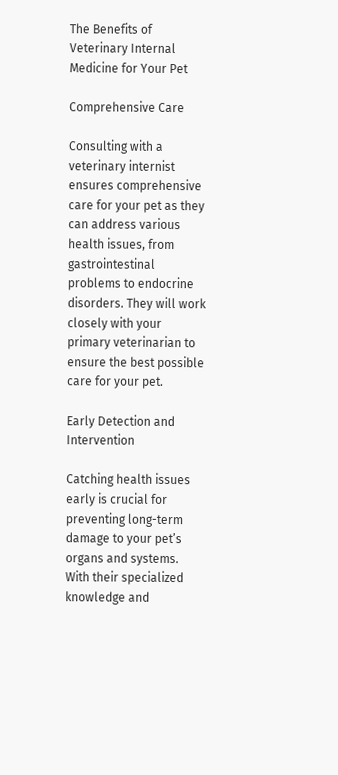The Benefits of Veterinary Internal Medicine for Your Pet

Comprehensive Care

Consulting with a veterinary internist ensures comprehensive care for your pet as they can address various health issues, from gastrointestinal problems to endocrine disorders. They will work closely with your primary veterinarian to ensure the best possible care for your pet.

Early Detection and Intervention

Catching health issues early is crucial for preventing long-term damage to your pet’s organs and systems. With their specialized knowledge and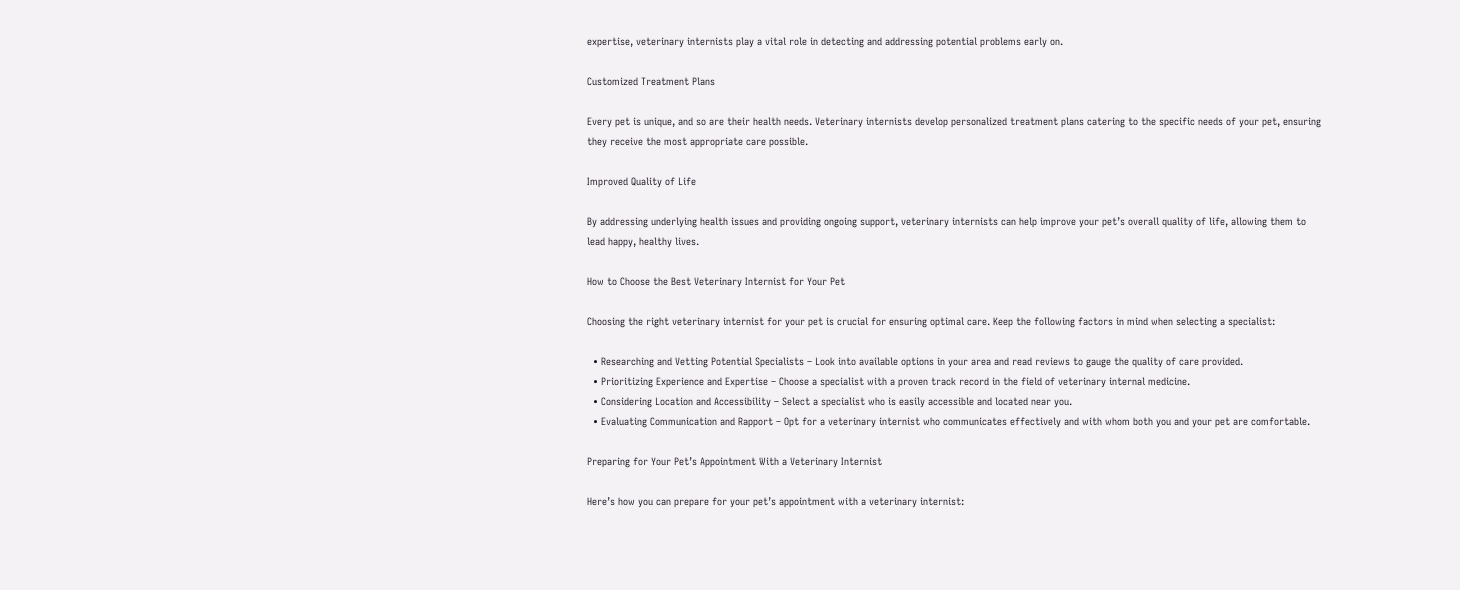expertise, veterinary internists play a vital role in detecting and addressing potential problems early on.

Customized Treatment Plans

Every pet is unique, and so are their health needs. Veterinary internists develop personalized treatment plans catering to the specific needs of your pet, ensuring they receive the most appropriate care possible.

Improved Quality of Life

By addressing underlying health issues and providing ongoing support, veterinary internists can help improve your pet’s overall quality of life, allowing them to lead happy, healthy lives.

How to Choose the Best Veterinary Internist for Your Pet

Choosing the right veterinary internist for your pet is crucial for ensuring optimal care. Keep the following factors in mind when selecting a specialist:

  • Researching and Vetting Potential Specialists – Look into available options in your area and read reviews to gauge the quality of care provided.
  • Prioritizing Experience and Expertise – Choose a specialist with a proven track record in the field of veterinary internal medicine.
  • Considering Location and Accessibility – Select a specialist who is easily accessible and located near you.
  • Evaluating Communication and Rapport – Opt for a veterinary internist who communicates effectively and with whom both you and your pet are comfortable.

Preparing for Your Pet’s Appointment With a Veterinary Internist

Here’s how you can prepare for your pet’s appointment with a veterinary internist: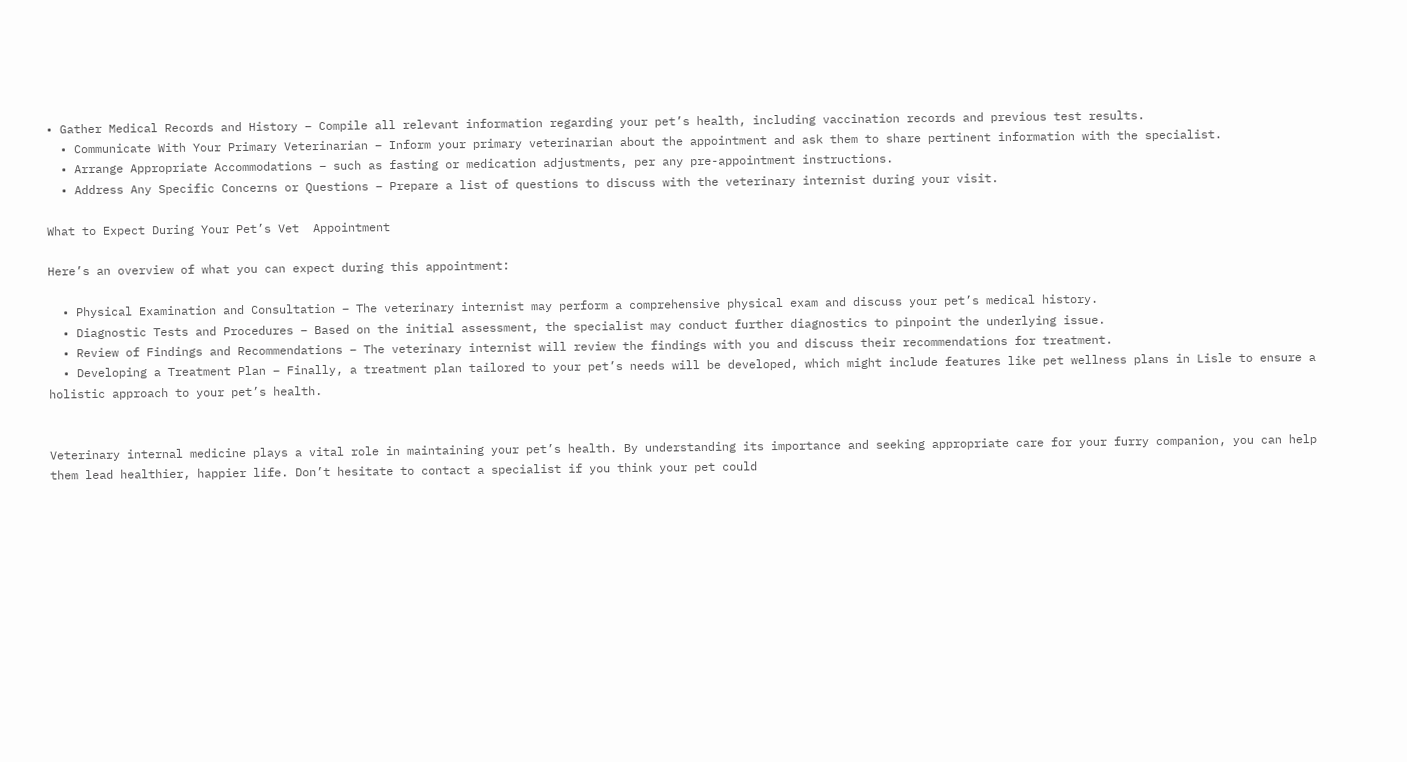• Gather Medical Records and History – Compile all relevant information regarding your pet’s health, including vaccination records and previous test results.
  • Communicate With Your Primary Veterinarian – Inform your primary veterinarian about the appointment and ask them to share pertinent information with the specialist.
  • Arrange Appropriate Accommodations – such as fasting or medication adjustments, per any pre-appointment instructions.
  • Address Any Specific Concerns or Questions – Prepare a list of questions to discuss with the veterinary internist during your visit.

What to Expect During Your Pet’s Vet  Appointment

Here’s an overview of what you can expect during this appointment:

  • Physical Examination and Consultation – The veterinary internist may perform a comprehensive physical exam and discuss your pet’s medical history.
  • Diagnostic Tests and Procedures – Based on the initial assessment, the specialist may conduct further diagnostics to pinpoint the underlying issue.
  • Review of Findings and Recommendations – The veterinary internist will review the findings with you and discuss their recommendations for treatment.
  • Developing a Treatment Plan – Finally, a treatment plan tailored to your pet’s needs will be developed, which might include features like pet wellness plans in Lisle to ensure a holistic approach to your pet’s health.


Veterinary internal medicine plays a vital role in maintaining your pet’s health. By understanding its importance and seeking appropriate care for your furry companion, you can help them lead healthier, happier life. Don’t hesitate to contact a specialist if you think your pet could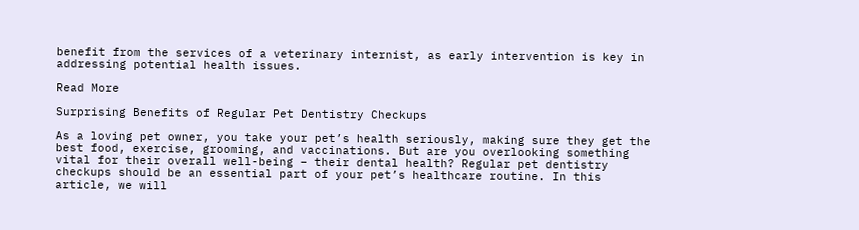benefit from the services of a veterinary internist, as early intervention is key in addressing potential health issues.

Read More

Surprising Benefits of Regular Pet Dentistry Checkups

As a loving pet owner, you take your pet’s health seriously, making sure they get the best food, exercise, grooming, and vaccinations. But are you overlooking something vital for their overall well-being – their dental health? Regular pet dentistry checkups should be an essential part of your pet’s healthcare routine. In this article, we will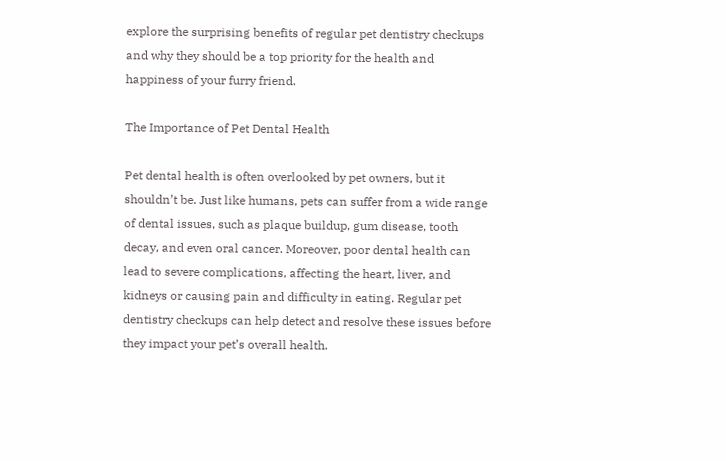explore the surprising benefits of regular pet dentistry checkups and why they should be a top priority for the health and happiness of your furry friend.

The Importance of Pet Dental Health

Pet dental health is often overlooked by pet owners, but it shouldn’t be. Just like humans, pets can suffer from a wide range of dental issues, such as plaque buildup, gum disease, tooth decay, and even oral cancer. Moreover, poor dental health can lead to severe complications, affecting the heart, liver, and kidneys or causing pain and difficulty in eating. Regular pet dentistry checkups can help detect and resolve these issues before they impact your pet’s overall health.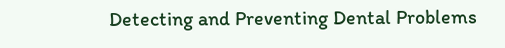Detecting and Preventing Dental Problems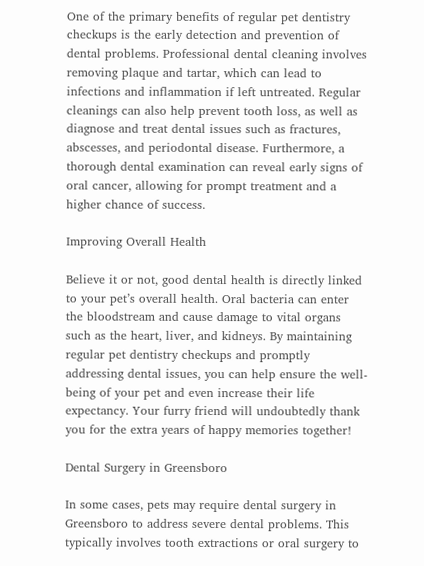One of the primary benefits of regular pet dentistry checkups is the early detection and prevention of dental problems. Professional dental cleaning involves removing plaque and tartar, which can lead to infections and inflammation if left untreated. Regular cleanings can also help prevent tooth loss, as well as diagnose and treat dental issues such as fractures, abscesses, and periodontal disease. Furthermore, a thorough dental examination can reveal early signs of oral cancer, allowing for prompt treatment and a higher chance of success.

Improving Overall Health

Believe it or not, good dental health is directly linked to your pet’s overall health. Oral bacteria can enter the bloodstream and cause damage to vital organs such as the heart, liver, and kidneys. By maintaining regular pet dentistry checkups and promptly addressing dental issues, you can help ensure the well-being of your pet and even increase their life expectancy. Your furry friend will undoubtedly thank you for the extra years of happy memories together!

Dental Surgery in Greensboro

In some cases, pets may require dental surgery in Greensboro to address severe dental problems. This typically involves tooth extractions or oral surgery to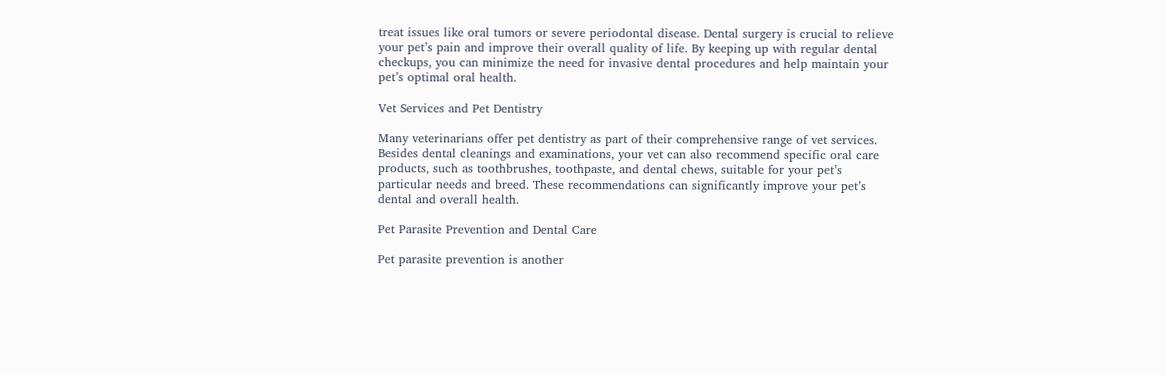treat issues like oral tumors or severe periodontal disease. Dental surgery is crucial to relieve your pet’s pain and improve their overall quality of life. By keeping up with regular dental checkups, you can minimize the need for invasive dental procedures and help maintain your pet’s optimal oral health.

Vet Services and Pet Dentistry

Many veterinarians offer pet dentistry as part of their comprehensive range of vet services. Besides dental cleanings and examinations, your vet can also recommend specific oral care products, such as toothbrushes, toothpaste, and dental chews, suitable for your pet’s particular needs and breed. These recommendations can significantly improve your pet’s dental and overall health.

Pet Parasite Prevention and Dental Care

Pet parasite prevention is another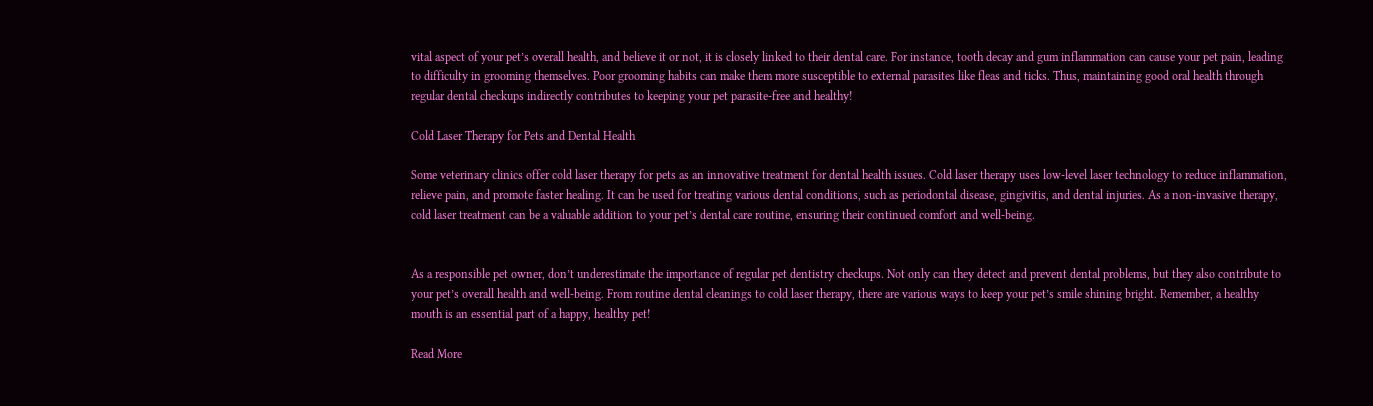vital aspect of your pet’s overall health, and believe it or not, it is closely linked to their dental care. For instance, tooth decay and gum inflammation can cause your pet pain, leading to difficulty in grooming themselves. Poor grooming habits can make them more susceptible to external parasites like fleas and ticks. Thus, maintaining good oral health through regular dental checkups indirectly contributes to keeping your pet parasite-free and healthy!

Cold Laser Therapy for Pets and Dental Health

Some veterinary clinics offer cold laser therapy for pets as an innovative treatment for dental health issues. Cold laser therapy uses low-level laser technology to reduce inflammation, relieve pain, and promote faster healing. It can be used for treating various dental conditions, such as periodontal disease, gingivitis, and dental injuries. As a non-invasive therapy, cold laser treatment can be a valuable addition to your pet’s dental care routine, ensuring their continued comfort and well-being.


As a responsible pet owner, don’t underestimate the importance of regular pet dentistry checkups. Not only can they detect and prevent dental problems, but they also contribute to your pet’s overall health and well-being. From routine dental cleanings to cold laser therapy, there are various ways to keep your pet’s smile shining bright. Remember, a healthy mouth is an essential part of a happy, healthy pet!

Read More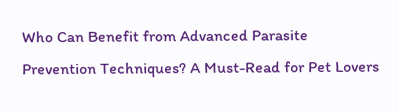Who Can Benefit from Advanced Parasite Prevention Techniques? A Must-Read for Pet Lovers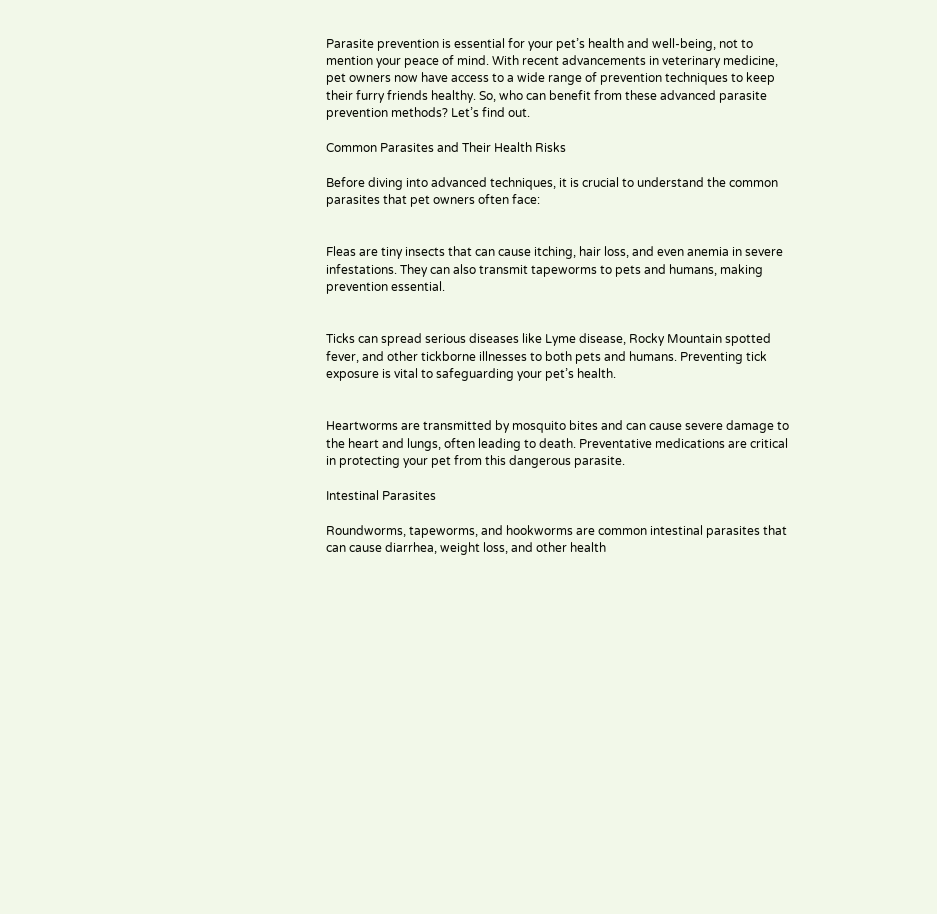Parasite prevention is essential for your pet’s health and well-being, not to mention your peace of mind. With recent advancements in veterinary medicine, pet owners now have access to a wide range of prevention techniques to keep their furry friends healthy. So, who can benefit from these advanced parasite prevention methods? Let’s find out.

Common Parasites and Their Health Risks

Before diving into advanced techniques, it is crucial to understand the common parasites that pet owners often face:


Fleas are tiny insects that can cause itching, hair loss, and even anemia in severe infestations. They can also transmit tapeworms to pets and humans, making prevention essential.


Ticks can spread serious diseases like Lyme disease, Rocky Mountain spotted fever, and other tickborne illnesses to both pets and humans. Preventing tick exposure is vital to safeguarding your pet’s health.


Heartworms are transmitted by mosquito bites and can cause severe damage to the heart and lungs, often leading to death. Preventative medications are critical in protecting your pet from this dangerous parasite.

Intestinal Parasites

Roundworms, tapeworms, and hookworms are common intestinal parasites that can cause diarrhea, weight loss, and other health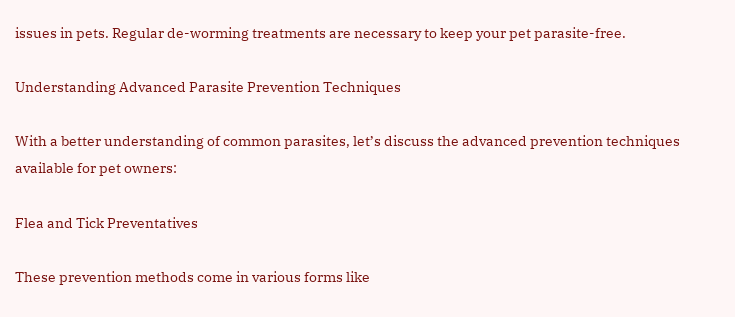issues in pets. Regular de-worming treatments are necessary to keep your pet parasite-free.

Understanding Advanced Parasite Prevention Techniques

With a better understanding of common parasites, let’s discuss the advanced prevention techniques available for pet owners:

Flea and Tick Preventatives

These prevention methods come in various forms like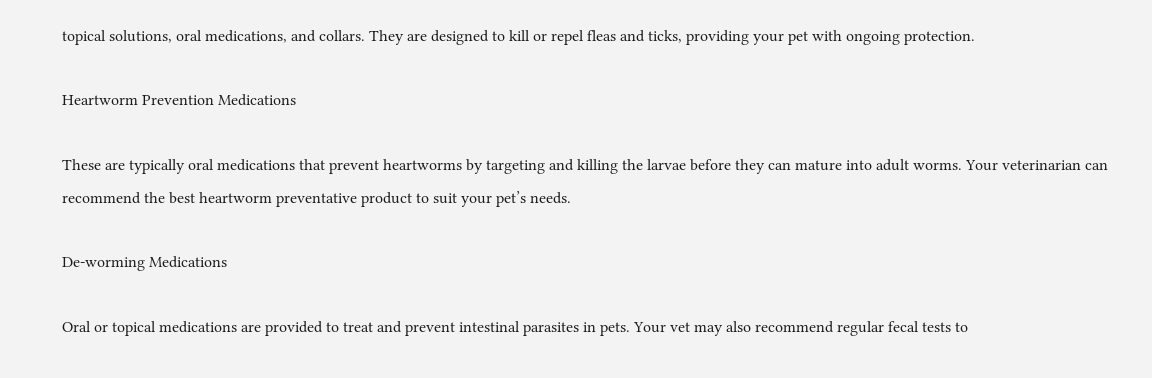topical solutions, oral medications, and collars. They are designed to kill or repel fleas and ticks, providing your pet with ongoing protection.

Heartworm Prevention Medications

These are typically oral medications that prevent heartworms by targeting and killing the larvae before they can mature into adult worms. Your veterinarian can recommend the best heartworm preventative product to suit your pet’s needs.

De-worming Medications

Oral or topical medications are provided to treat and prevent intestinal parasites in pets. Your vet may also recommend regular fecal tests to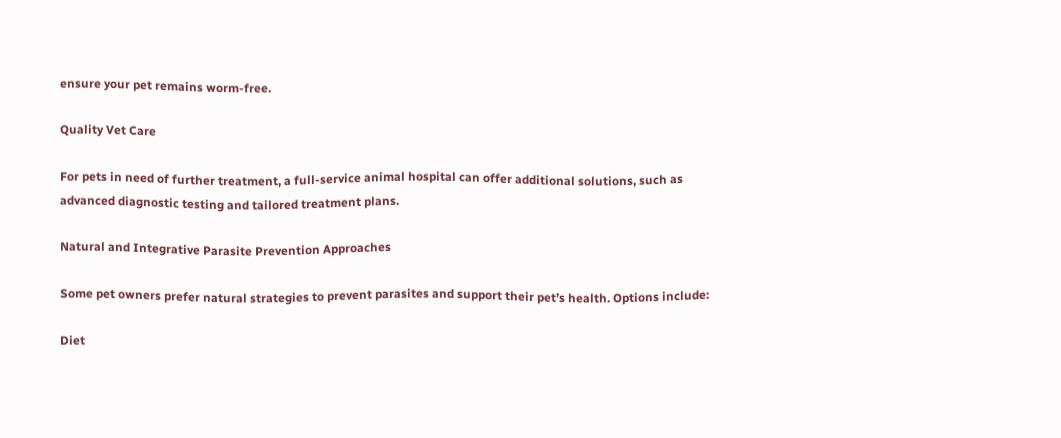ensure your pet remains worm-free.

Quality Vet Care

For pets in need of further treatment, a full-service animal hospital can offer additional solutions, such as advanced diagnostic testing and tailored treatment plans.

Natural and Integrative Parasite Prevention Approaches

Some pet owners prefer natural strategies to prevent parasites and support their pet’s health. Options include:

Diet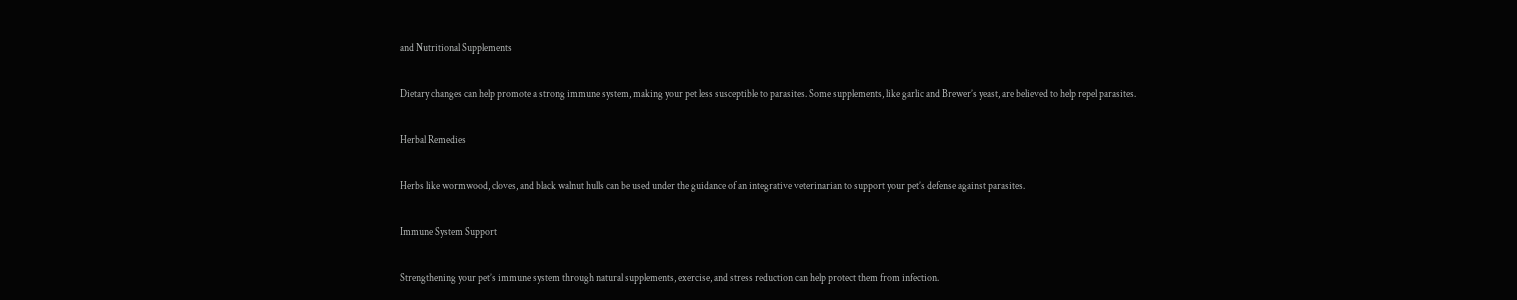and Nutritional Supplements

Dietary changes can help promote a strong immune system, making your pet less susceptible to parasites. Some supplements, like garlic and Brewer’s yeast, are believed to help repel parasites.

Herbal Remedies

Herbs like wormwood, cloves, and black walnut hulls can be used under the guidance of an integrative veterinarian to support your pet’s defense against parasites.

Immune System Support

Strengthening your pet’s immune system through natural supplements, exercise, and stress reduction can help protect them from infection.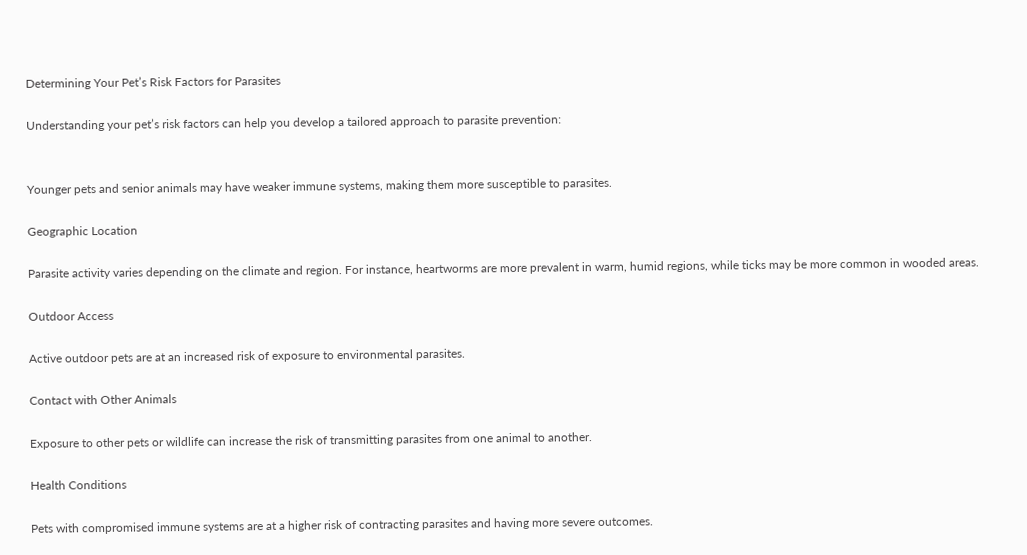Determining Your Pet’s Risk Factors for Parasites

Understanding your pet’s risk factors can help you develop a tailored approach to parasite prevention:


Younger pets and senior animals may have weaker immune systems, making them more susceptible to parasites.

Geographic Location

Parasite activity varies depending on the climate and region. For instance, heartworms are more prevalent in warm, humid regions, while ticks may be more common in wooded areas.

Outdoor Access

Active outdoor pets are at an increased risk of exposure to environmental parasites.

Contact with Other Animals

Exposure to other pets or wildlife can increase the risk of transmitting parasites from one animal to another.

Health Conditions

Pets with compromised immune systems are at a higher risk of contracting parasites and having more severe outcomes.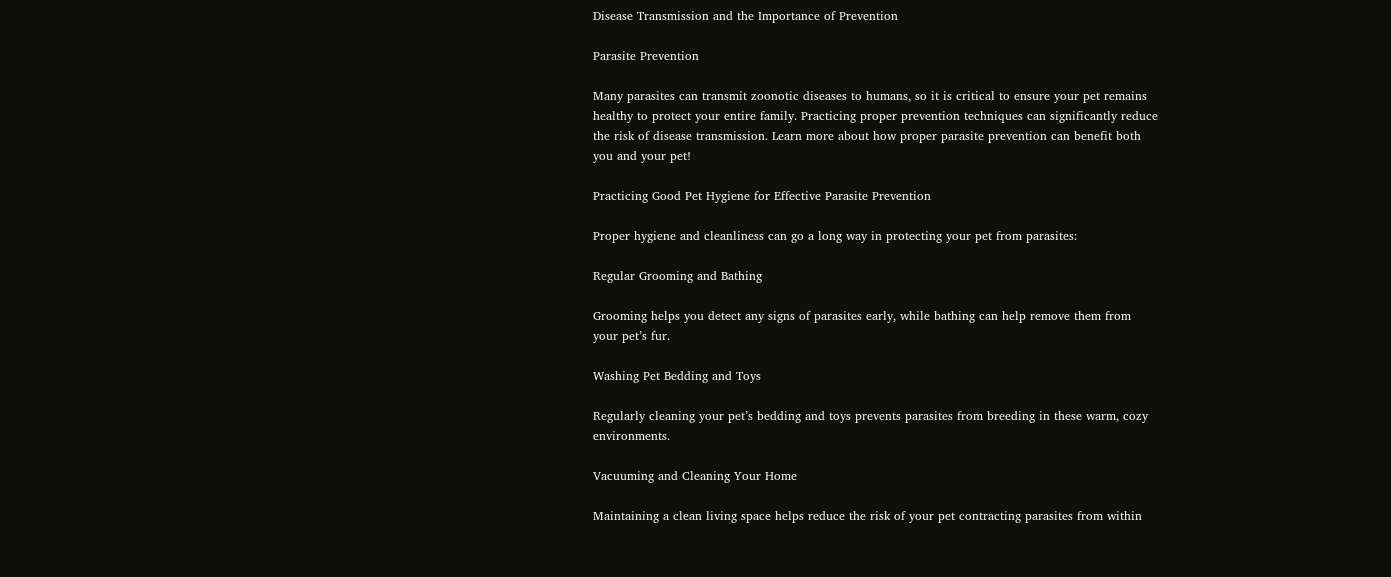Disease Transmission and the Importance of Prevention

Parasite Prevention

Many parasites can transmit zoonotic diseases to humans, so it is critical to ensure your pet remains healthy to protect your entire family. Practicing proper prevention techniques can significantly reduce the risk of disease transmission. Learn more about how proper parasite prevention can benefit both you and your pet!

Practicing Good Pet Hygiene for Effective Parasite Prevention

Proper hygiene and cleanliness can go a long way in protecting your pet from parasites:

Regular Grooming and Bathing

Grooming helps you detect any signs of parasites early, while bathing can help remove them from your pet’s fur.

Washing Pet Bedding and Toys

Regularly cleaning your pet’s bedding and toys prevents parasites from breeding in these warm, cozy environments.

Vacuuming and Cleaning Your Home

Maintaining a clean living space helps reduce the risk of your pet contracting parasites from within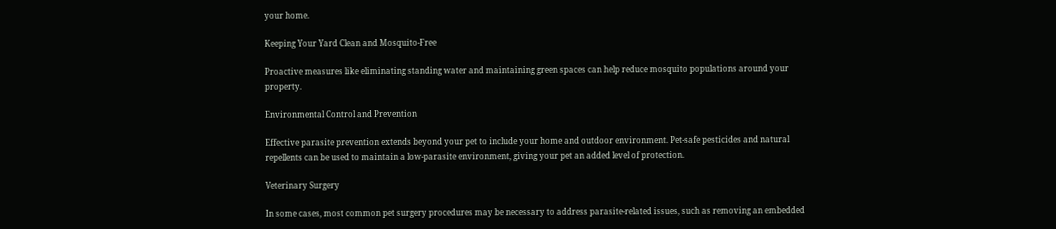your home.

Keeping Your Yard Clean and Mosquito-Free

Proactive measures like eliminating standing water and maintaining green spaces can help reduce mosquito populations around your property.

Environmental Control and Prevention

Effective parasite prevention extends beyond your pet to include your home and outdoor environment. Pet-safe pesticides and natural repellents can be used to maintain a low-parasite environment, giving your pet an added level of protection.

Veterinary Surgery

In some cases, most common pet surgery procedures may be necessary to address parasite-related issues, such as removing an embedded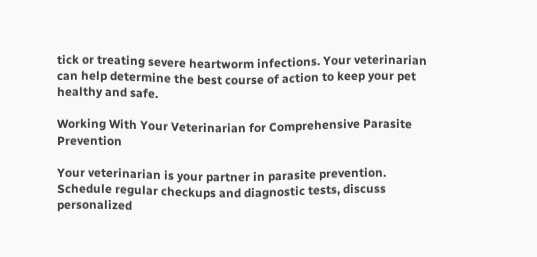tick or treating severe heartworm infections. Your veterinarian can help determine the best course of action to keep your pet healthy and safe.

Working With Your Veterinarian for Comprehensive Parasite Prevention

Your veterinarian is your partner in parasite prevention. Schedule regular checkups and diagnostic tests, discuss personalized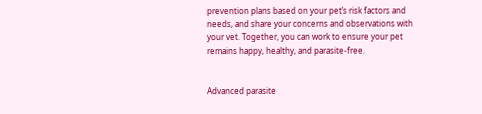prevention plans based on your pet’s risk factors and needs, and share your concerns and observations with your vet. Together, you can work to ensure your pet remains happy, healthy, and parasite-free.


Advanced parasite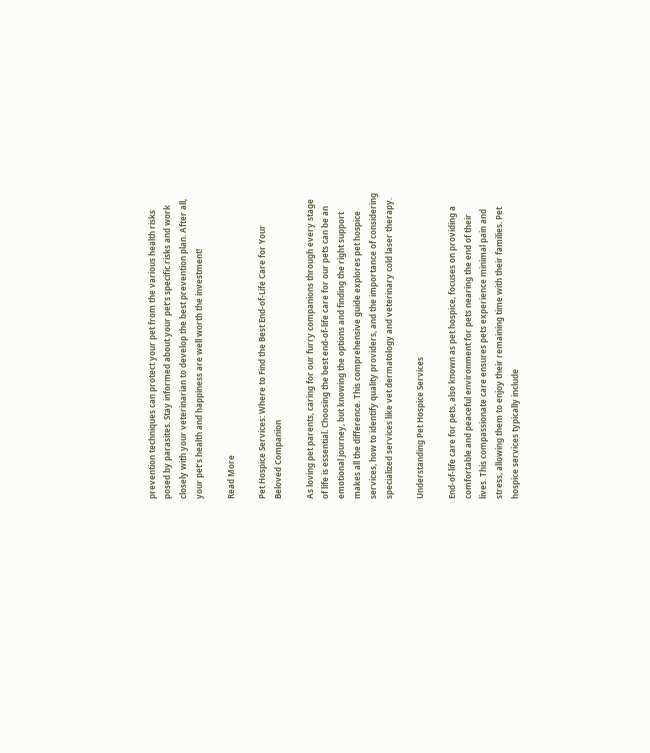prevention techniques can protect your pet from the various health risks posed by parasites. Stay informed about your pet’s specific risks and work closely with your veterinarian to develop the best prevention plan. After all, your pet’s health and happiness are well worth the investment!

Read More

Pet Hospice Services: Where to Find the Best End-of-Life Care for Your Beloved Companion

As loving pet parents, caring for our furry companions through every stage of life is essential. Choosing the best end-of-life care for our pets can be an emotional journey, but knowing the options and finding the right support makes all the difference. This comprehensive guide explores pet hospice services, how to identify quality providers, and the importance of considering specialized services like vet dermatology and veterinary cold laser therapy.

Understanding Pet Hospice Services

End-of-life care for pets, also known as pet hospice, focuses on providing a comfortable and peaceful environment for pets nearing the end of their lives. This compassionate care ensures pets experience minimal pain and stress, allowing them to enjoy their remaining time with their families. Pet hospice services typically include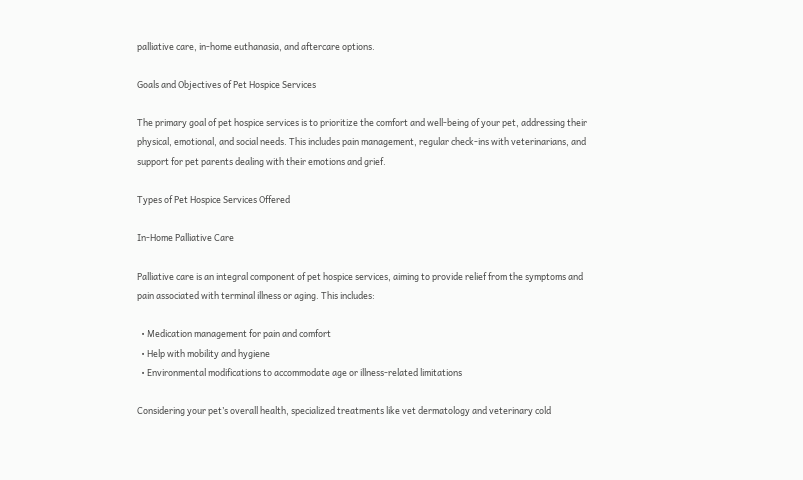palliative care, in-home euthanasia, and aftercare options.

Goals and Objectives of Pet Hospice Services

The primary goal of pet hospice services is to prioritize the comfort and well-being of your pet, addressing their physical, emotional, and social needs. This includes pain management, regular check-ins with veterinarians, and support for pet parents dealing with their emotions and grief.

Types of Pet Hospice Services Offered

In-Home Palliative Care

Palliative care is an integral component of pet hospice services, aiming to provide relief from the symptoms and pain associated with terminal illness or aging. This includes:

  • Medication management for pain and comfort
  • Help with mobility and hygiene
  • Environmental modifications to accommodate age or illness-related limitations

Considering your pet’s overall health, specialized treatments like vet dermatology and veterinary cold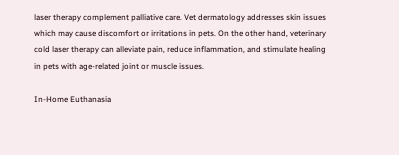laser therapy complement palliative care. Vet dermatology addresses skin issues which may cause discomfort or irritations in pets. On the other hand, veterinary cold laser therapy can alleviate pain, reduce inflammation, and stimulate healing in pets with age-related joint or muscle issues.

In-Home Euthanasia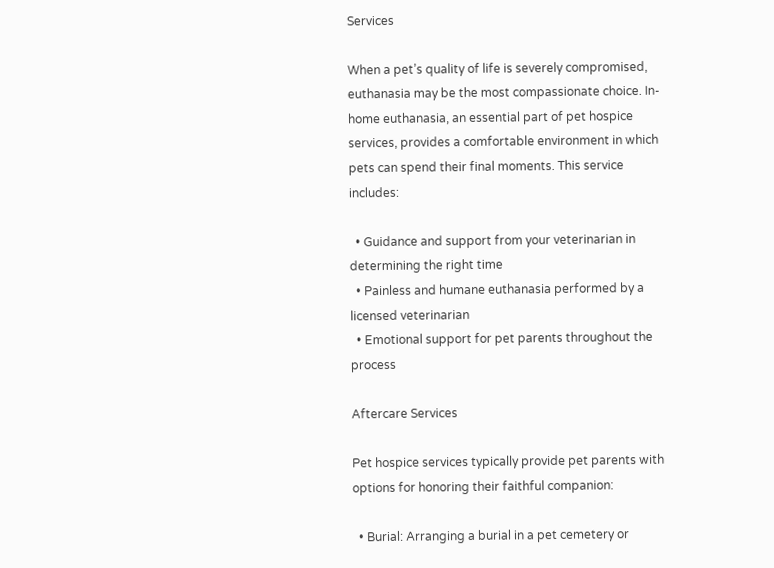Services

When a pet’s quality of life is severely compromised, euthanasia may be the most compassionate choice. In-home euthanasia, an essential part of pet hospice services, provides a comfortable environment in which pets can spend their final moments. This service includes:

  • Guidance and support from your veterinarian in determining the right time
  • Painless and humane euthanasia performed by a licensed veterinarian
  • Emotional support for pet parents throughout the process

Aftercare Services

Pet hospice services typically provide pet parents with options for honoring their faithful companion:

  • Burial: Arranging a burial in a pet cemetery or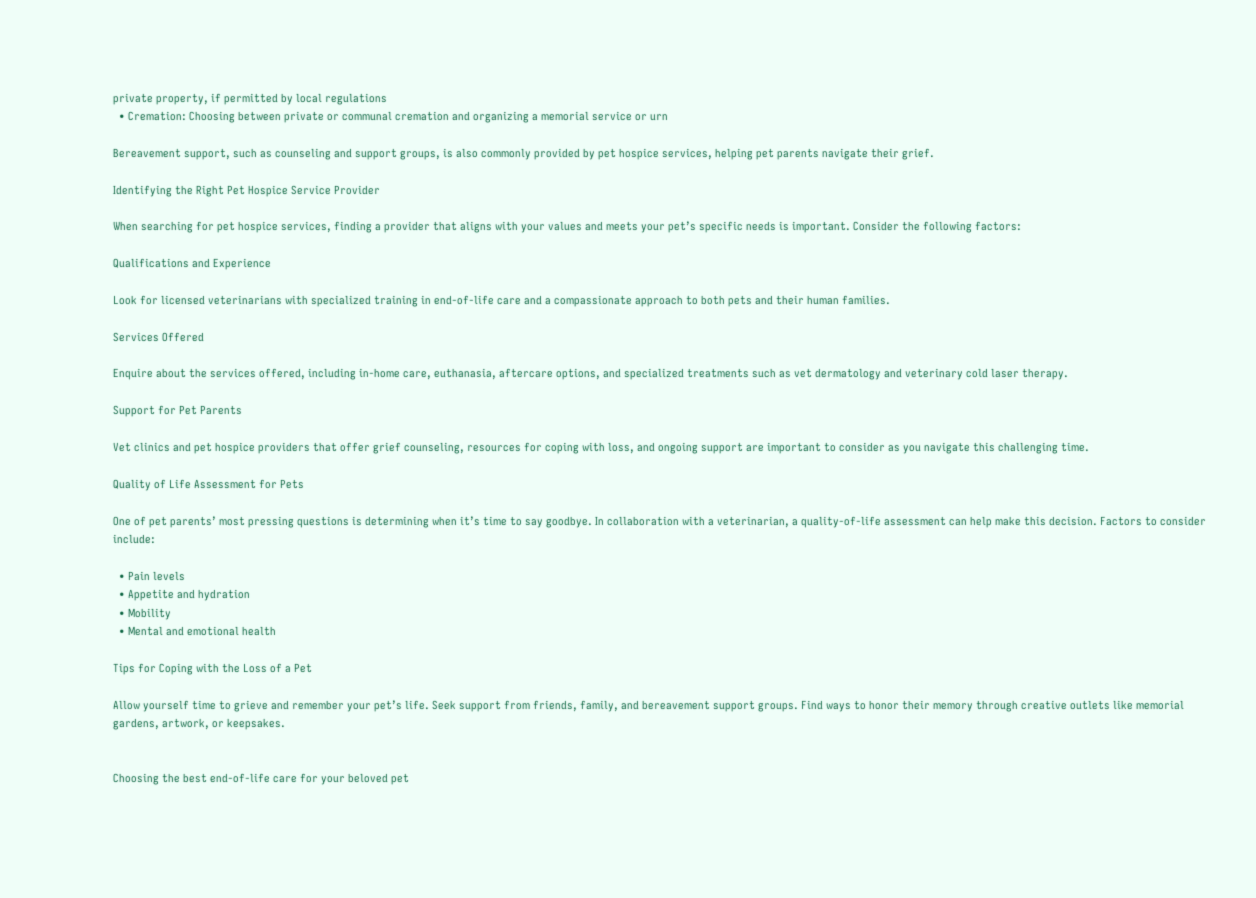private property, if permitted by local regulations
  • Cremation: Choosing between private or communal cremation and organizing a memorial service or urn

Bereavement support, such as counseling and support groups, is also commonly provided by pet hospice services, helping pet parents navigate their grief.

Identifying the Right Pet Hospice Service Provider

When searching for pet hospice services, finding a provider that aligns with your values and meets your pet’s specific needs is important. Consider the following factors:

Qualifications and Experience

Look for licensed veterinarians with specialized training in end-of-life care and a compassionate approach to both pets and their human families.

Services Offered

Enquire about the services offered, including in-home care, euthanasia, aftercare options, and specialized treatments such as vet dermatology and veterinary cold laser therapy.

Support for Pet Parents

Vet clinics and pet hospice providers that offer grief counseling, resources for coping with loss, and ongoing support are important to consider as you navigate this challenging time.

Quality of Life Assessment for Pets

One of pet parents’ most pressing questions is determining when it’s time to say goodbye. In collaboration with a veterinarian, a quality-of-life assessment can help make this decision. Factors to consider include:

  • Pain levels
  • Appetite and hydration
  • Mobility
  • Mental and emotional health

Tips for Coping with the Loss of a Pet

Allow yourself time to grieve and remember your pet’s life. Seek support from friends, family, and bereavement support groups. Find ways to honor their memory through creative outlets like memorial gardens, artwork, or keepsakes.


Choosing the best end-of-life care for your beloved pet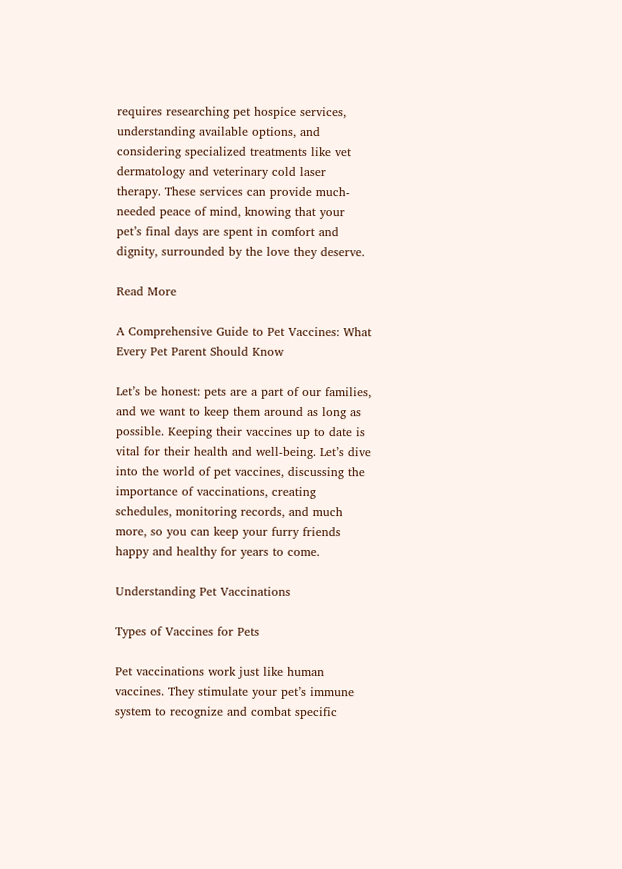requires researching pet hospice services, understanding available options, and considering specialized treatments like vet dermatology and veterinary cold laser therapy. These services can provide much-needed peace of mind, knowing that your pet’s final days are spent in comfort and dignity, surrounded by the love they deserve.

Read More

A Comprehensive Guide to Pet Vaccines: What Every Pet Parent Should Know

Let’s be honest: pets are a part of our families, and we want to keep them around as long as possible. Keeping their vaccines up to date is vital for their health and well-being. Let’s dive into the world of pet vaccines, discussing the importance of vaccinations, creating schedules, monitoring records, and much more, so you can keep your furry friends happy and healthy for years to come.

Understanding Pet Vaccinations

Types of Vaccines for Pets

Pet vaccinations work just like human vaccines. They stimulate your pet’s immune system to recognize and combat specific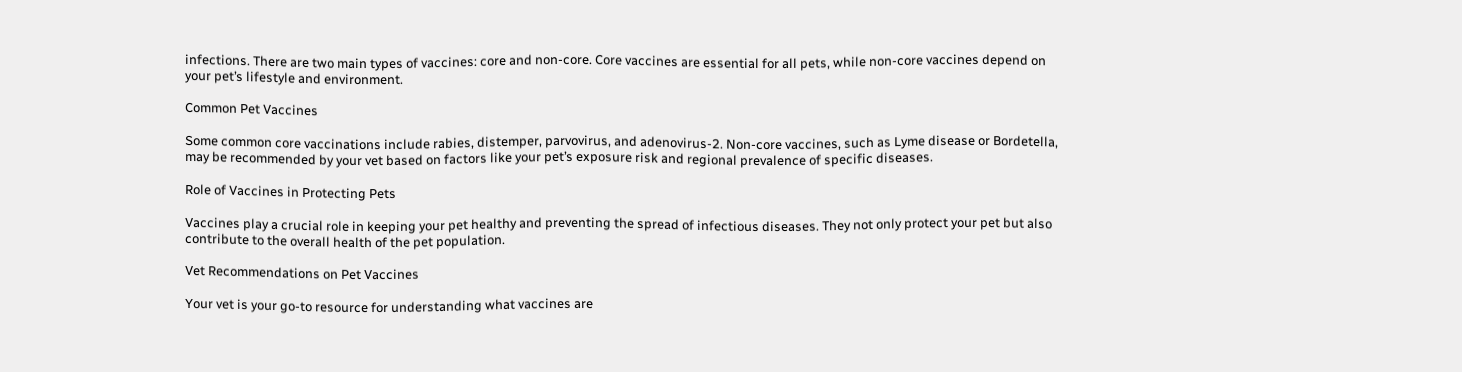infections. There are two main types of vaccines: core and non-core. Core vaccines are essential for all pets, while non-core vaccines depend on your pet’s lifestyle and environment.

Common Pet Vaccines

Some common core vaccinations include rabies, distemper, parvovirus, and adenovirus-2. Non-core vaccines, such as Lyme disease or Bordetella, may be recommended by your vet based on factors like your pet’s exposure risk and regional prevalence of specific diseases.

Role of Vaccines in Protecting Pets

Vaccines play a crucial role in keeping your pet healthy and preventing the spread of infectious diseases. They not only protect your pet but also contribute to the overall health of the pet population.

Vet Recommendations on Pet Vaccines

Your vet is your go-to resource for understanding what vaccines are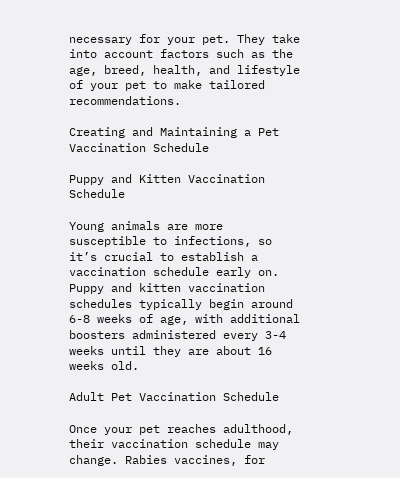necessary for your pet. They take into account factors such as the age, breed, health, and lifestyle of your pet to make tailored recommendations.

Creating and Maintaining a Pet Vaccination Schedule

Puppy and Kitten Vaccination Schedule

Young animals are more susceptible to infections, so it’s crucial to establish a vaccination schedule early on. Puppy and kitten vaccination schedules typically begin around 6-8 weeks of age, with additional boosters administered every 3-4 weeks until they are about 16 weeks old.

Adult Pet Vaccination Schedule

Once your pet reaches adulthood, their vaccination schedule may change. Rabies vaccines, for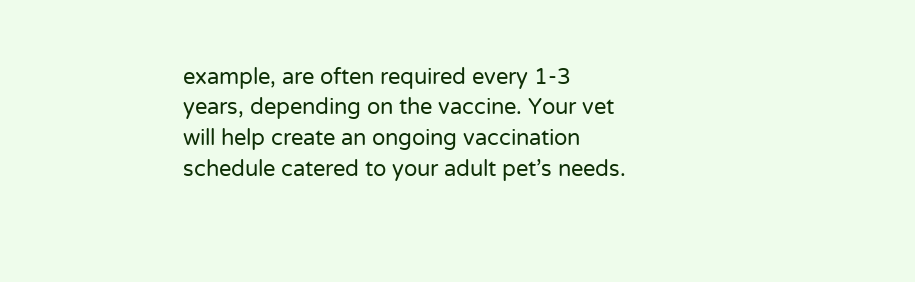example, are often required every 1-3 years, depending on the vaccine. Your vet will help create an ongoing vaccination schedule catered to your adult pet’s needs.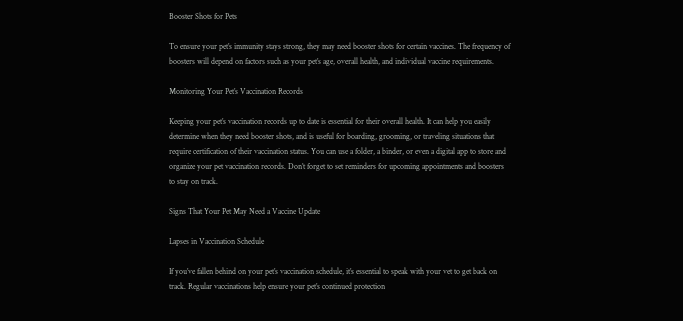Booster Shots for Pets

To ensure your pet’s immunity stays strong, they may need booster shots for certain vaccines. The frequency of boosters will depend on factors such as your pet’s age, overall health, and individual vaccine requirements.

Monitoring Your Pet’s Vaccination Records

Keeping your pet’s vaccination records up to date is essential for their overall health. It can help you easily determine when they need booster shots, and is useful for boarding, grooming, or traveling situations that require certification of their vaccination status. You can use a folder, a binder, or even a digital app to store and organize your pet vaccination records. Don’t forget to set reminders for upcoming appointments and boosters to stay on track.

Signs That Your Pet May Need a Vaccine Update

Lapses in Vaccination Schedule

If you’ve fallen behind on your pet’s vaccination schedule, it’s essential to speak with your vet to get back on track. Regular vaccinations help ensure your pet’s continued protection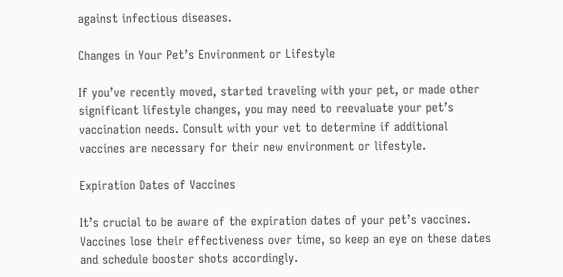against infectious diseases.

Changes in Your Pet’s Environment or Lifestyle

If you’ve recently moved, started traveling with your pet, or made other significant lifestyle changes, you may need to reevaluate your pet’s vaccination needs. Consult with your vet to determine if additional vaccines are necessary for their new environment or lifestyle.

Expiration Dates of Vaccines

It’s crucial to be aware of the expiration dates of your pet’s vaccines. Vaccines lose their effectiveness over time, so keep an eye on these dates and schedule booster shots accordingly.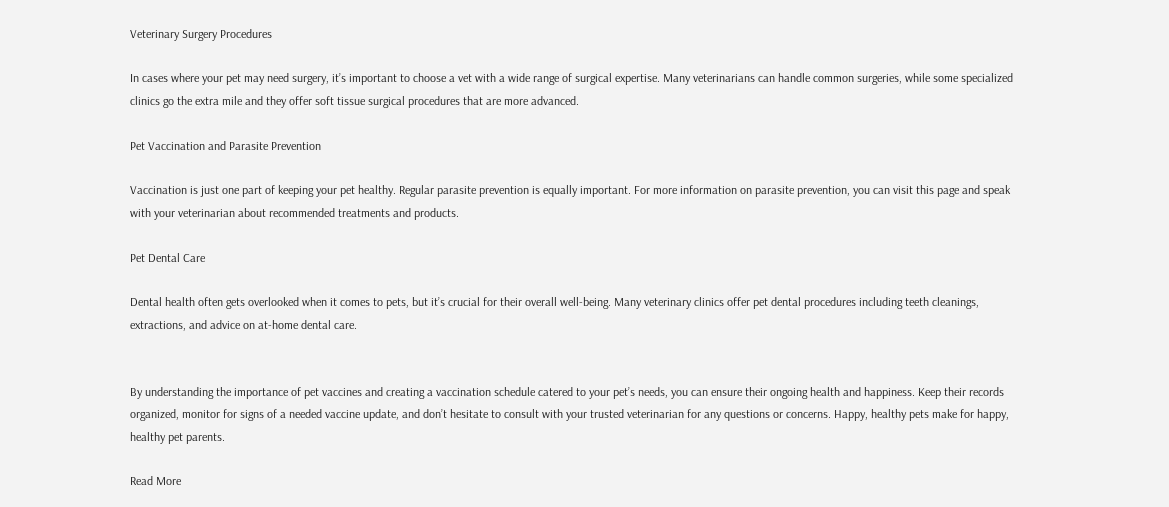Veterinary Surgery Procedures

In cases where your pet may need surgery, it’s important to choose a vet with a wide range of surgical expertise. Many veterinarians can handle common surgeries, while some specialized clinics go the extra mile and they offer soft tissue surgical procedures that are more advanced.

Pet Vaccination and Parasite Prevention

Vaccination is just one part of keeping your pet healthy. Regular parasite prevention is equally important. For more information on parasite prevention, you can visit this page and speak with your veterinarian about recommended treatments and products.

Pet Dental Care

Dental health often gets overlooked when it comes to pets, but it’s crucial for their overall well-being. Many veterinary clinics offer pet dental procedures including teeth cleanings, extractions, and advice on at-home dental care.


By understanding the importance of pet vaccines and creating a vaccination schedule catered to your pet’s needs, you can ensure their ongoing health and happiness. Keep their records organized, monitor for signs of a needed vaccine update, and don’t hesitate to consult with your trusted veterinarian for any questions or concerns. Happy, healthy pets make for happy, healthy pet parents.

Read More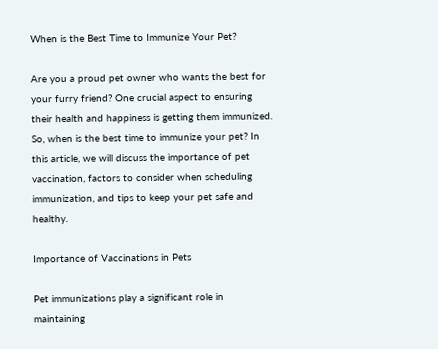When is the Best Time to Immunize Your Pet?

Are you a proud pet owner who wants the best for your furry friend? One crucial aspect to ensuring their health and happiness is getting them immunized. So, when is the best time to immunize your pet? In this article, we will discuss the importance of pet vaccination, factors to consider when scheduling immunization, and tips to keep your pet safe and healthy.

Importance of Vaccinations in Pets

Pet immunizations play a significant role in maintaining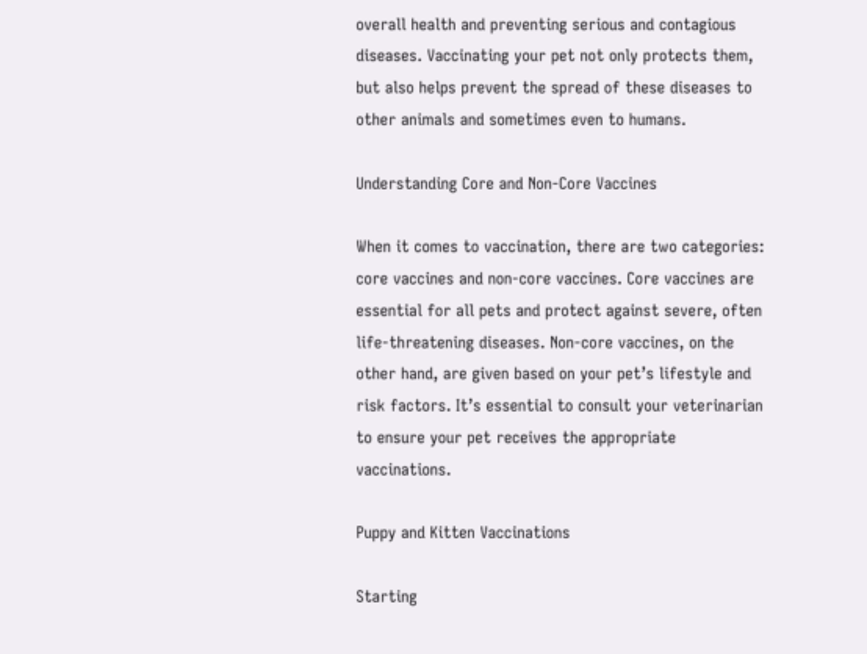overall health and preventing serious and contagious diseases. Vaccinating your pet not only protects them, but also helps prevent the spread of these diseases to other animals and sometimes even to humans.

Understanding Core and Non-Core Vaccines

When it comes to vaccination, there are two categories: core vaccines and non-core vaccines. Core vaccines are essential for all pets and protect against severe, often life-threatening diseases. Non-core vaccines, on the other hand, are given based on your pet’s lifestyle and risk factors. It’s essential to consult your veterinarian to ensure your pet receives the appropriate vaccinations.

Puppy and Kitten Vaccinations

Starting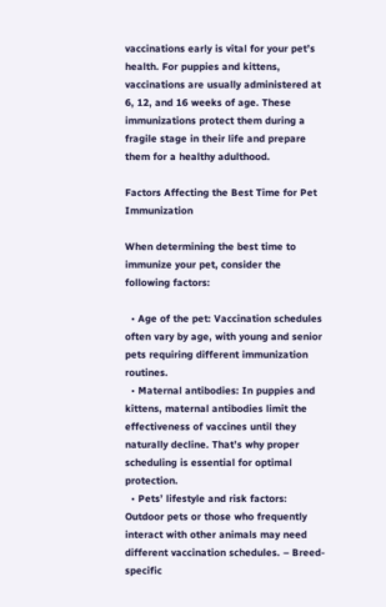vaccinations early is vital for your pet’s health. For puppies and kittens, vaccinations are usually administered at 6, 12, and 16 weeks of age. These immunizations protect them during a fragile stage in their life and prepare them for a healthy adulthood.

Factors Affecting the Best Time for Pet Immunization

When determining the best time to immunize your pet, consider the following factors:

  • Age of the pet: Vaccination schedules often vary by age, with young and senior pets requiring different immunization routines.
  • Maternal antibodies: In puppies and kittens, maternal antibodies limit the effectiveness of vaccines until they naturally decline. That’s why proper scheduling is essential for optimal protection.
  • Pets’ lifestyle and risk factors: Outdoor pets or those who frequently interact with other animals may need different vaccination schedules. – Breed-specific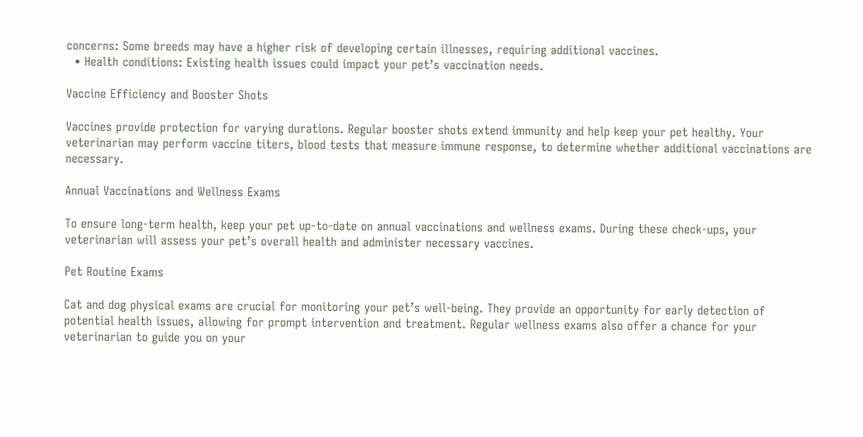concerns: Some breeds may have a higher risk of developing certain illnesses, requiring additional vaccines.
  • Health conditions: Existing health issues could impact your pet’s vaccination needs.

Vaccine Efficiency and Booster Shots

Vaccines provide protection for varying durations. Regular booster shots extend immunity and help keep your pet healthy. Your veterinarian may perform vaccine titers, blood tests that measure immune response, to determine whether additional vaccinations are necessary.

Annual Vaccinations and Wellness Exams

To ensure long-term health, keep your pet up-to-date on annual vaccinations and wellness exams. During these check-ups, your veterinarian will assess your pet’s overall health and administer necessary vaccines.

Pet Routine Exams

Cat and dog physical exams are crucial for monitoring your pet’s well-being. They provide an opportunity for early detection of potential health issues, allowing for prompt intervention and treatment. Regular wellness exams also offer a chance for your veterinarian to guide you on your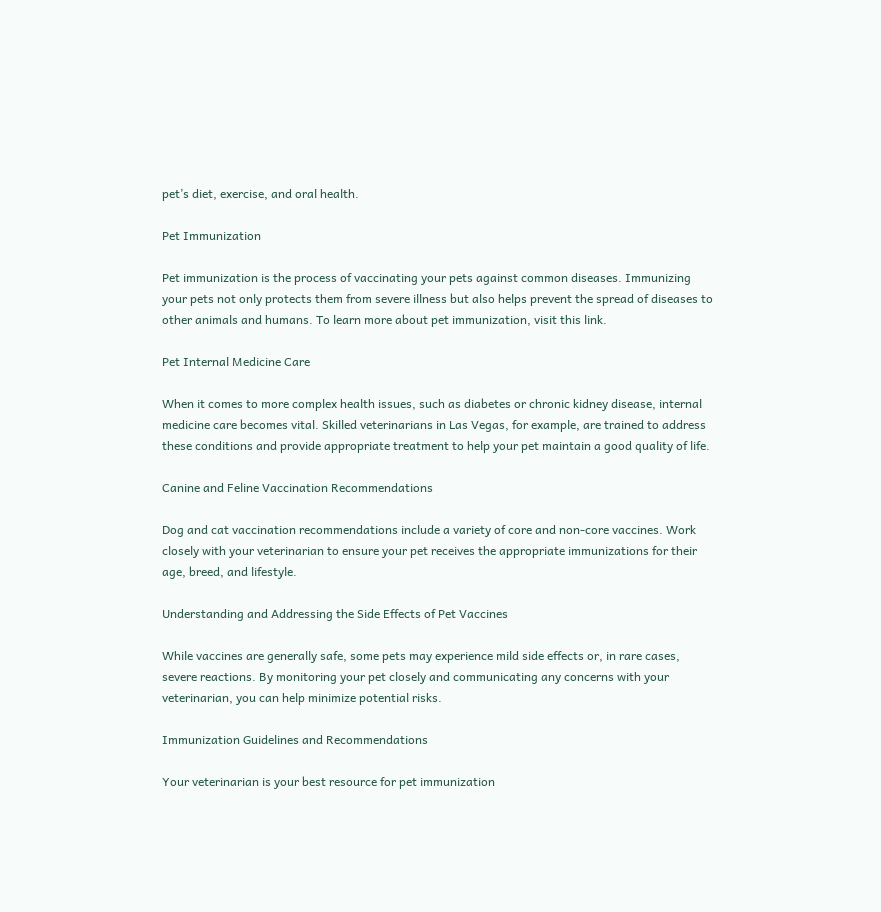pet’s diet, exercise, and oral health.

Pet Immunization

Pet immunization is the process of vaccinating your pets against common diseases. Immunizing your pets not only protects them from severe illness but also helps prevent the spread of diseases to other animals and humans. To learn more about pet immunization, visit this link.

Pet Internal Medicine Care

When it comes to more complex health issues, such as diabetes or chronic kidney disease, internal medicine care becomes vital. Skilled veterinarians in Las Vegas, for example, are trained to address these conditions and provide appropriate treatment to help your pet maintain a good quality of life.

Canine and Feline Vaccination Recommendations

Dog and cat vaccination recommendations include a variety of core and non-core vaccines. Work closely with your veterinarian to ensure your pet receives the appropriate immunizations for their age, breed, and lifestyle.

Understanding and Addressing the Side Effects of Pet Vaccines

While vaccines are generally safe, some pets may experience mild side effects or, in rare cases, severe reactions. By monitoring your pet closely and communicating any concerns with your veterinarian, you can help minimize potential risks.

Immunization Guidelines and Recommendations

Your veterinarian is your best resource for pet immunization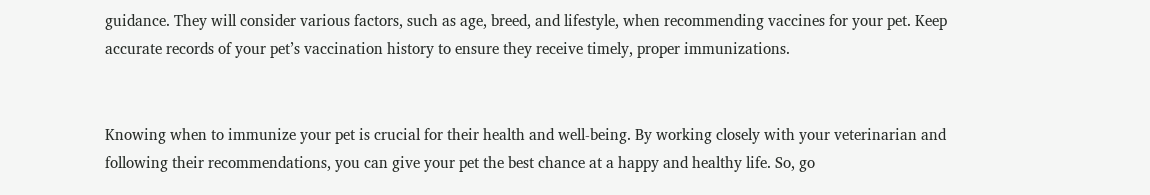guidance. They will consider various factors, such as age, breed, and lifestyle, when recommending vaccines for your pet. Keep accurate records of your pet’s vaccination history to ensure they receive timely, proper immunizations.


Knowing when to immunize your pet is crucial for their health and well-being. By working closely with your veterinarian and following their recommendations, you can give your pet the best chance at a happy and healthy life. So, go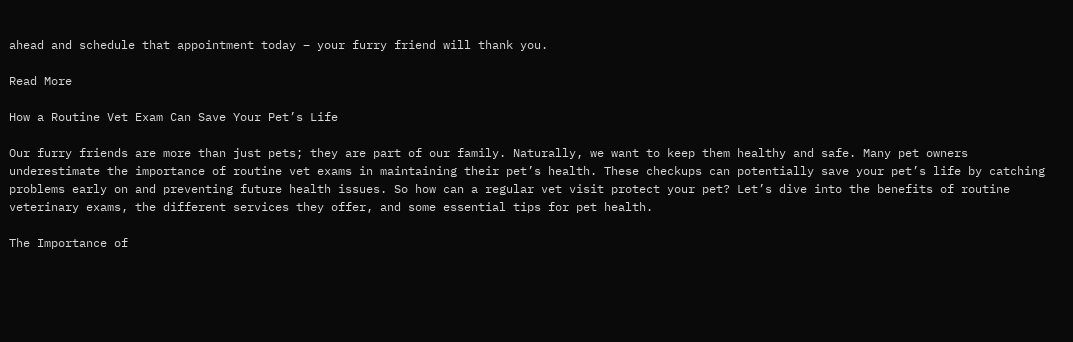ahead and schedule that appointment today – your furry friend will thank you.

Read More

How a Routine Vet Exam Can Save Your Pet’s Life

Our furry friends are more than just pets; they are part of our family. Naturally, we want to keep them healthy and safe. Many pet owners underestimate the importance of routine vet exams in maintaining their pet’s health. These checkups can potentially save your pet’s life by catching problems early on and preventing future health issues. So how can a regular vet visit protect your pet? Let’s dive into the benefits of routine veterinary exams, the different services they offer, and some essential tips for pet health.

The Importance of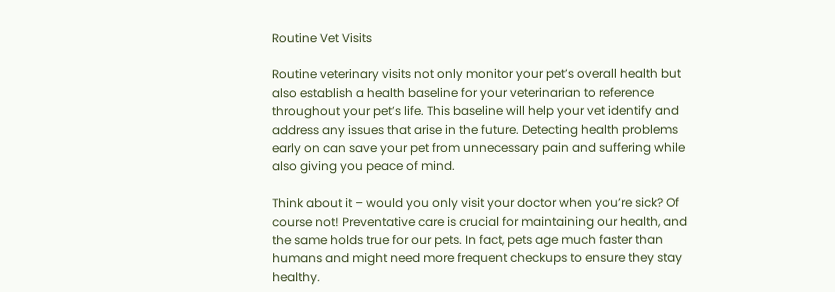Routine Vet Visits

Routine veterinary visits not only monitor your pet’s overall health but also establish a health baseline for your veterinarian to reference throughout your pet’s life. This baseline will help your vet identify and address any issues that arise in the future. Detecting health problems early on can save your pet from unnecessary pain and suffering while also giving you peace of mind.

Think about it – would you only visit your doctor when you’re sick? Of course not! Preventative care is crucial for maintaining our health, and the same holds true for our pets. In fact, pets age much faster than humans and might need more frequent checkups to ensure they stay healthy.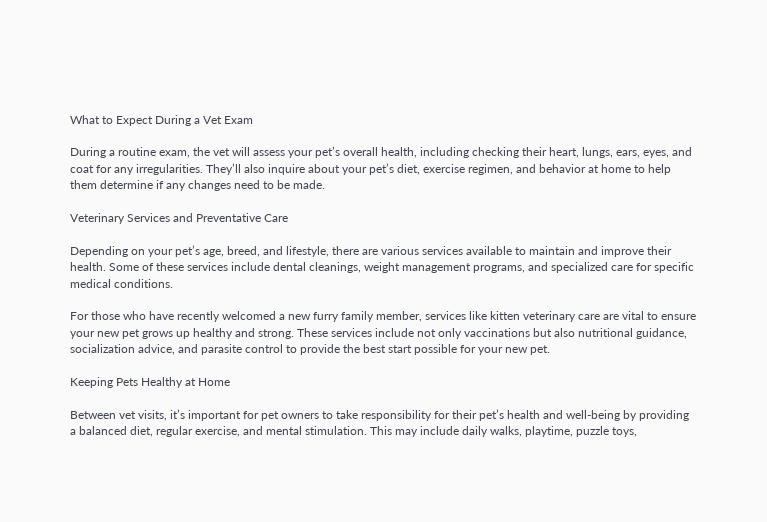What to Expect During a Vet Exam

During a routine exam, the vet will assess your pet’s overall health, including checking their heart, lungs, ears, eyes, and coat for any irregularities. They’ll also inquire about your pet’s diet, exercise regimen, and behavior at home to help them determine if any changes need to be made.

Veterinary Services and Preventative Care

Depending on your pet’s age, breed, and lifestyle, there are various services available to maintain and improve their health. Some of these services include dental cleanings, weight management programs, and specialized care for specific medical conditions.

For those who have recently welcomed a new furry family member, services like kitten veterinary care are vital to ensure your new pet grows up healthy and strong. These services include not only vaccinations but also nutritional guidance, socialization advice, and parasite control to provide the best start possible for your new pet.

Keeping Pets Healthy at Home

Between vet visits, it’s important for pet owners to take responsibility for their pet’s health and well-being by providing a balanced diet, regular exercise, and mental stimulation. This may include daily walks, playtime, puzzle toys,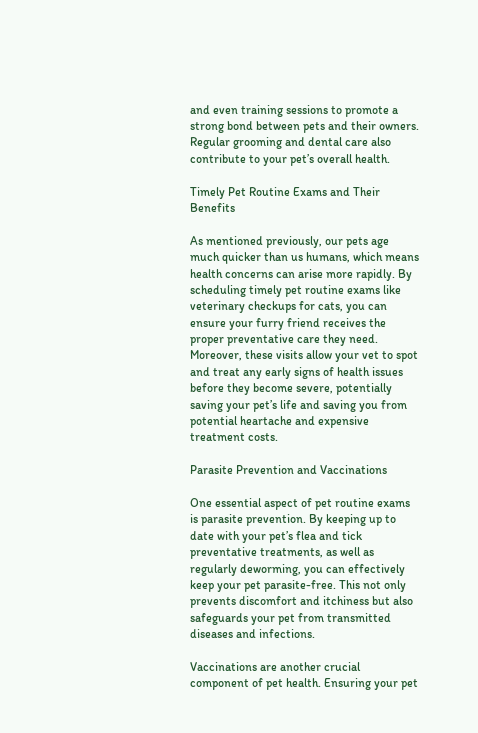and even training sessions to promote a strong bond between pets and their owners. Regular grooming and dental care also contribute to your pet’s overall health.

Timely Pet Routine Exams and Their Benefits

As mentioned previously, our pets age much quicker than us humans, which means health concerns can arise more rapidly. By scheduling timely pet routine exams like veterinary checkups for cats, you can ensure your furry friend receives the proper preventative care they need. Moreover, these visits allow your vet to spot and treat any early signs of health issues before they become severe, potentially saving your pet’s life and saving you from potential heartache and expensive treatment costs.

Parasite Prevention and Vaccinations

One essential aspect of pet routine exams is parasite prevention. By keeping up to date with your pet’s flea and tick preventative treatments, as well as regularly deworming, you can effectively keep your pet parasite-free. This not only prevents discomfort and itchiness but also safeguards your pet from transmitted diseases and infections.

Vaccinations are another crucial component of pet health. Ensuring your pet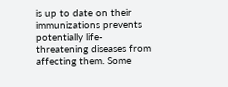is up to date on their immunizations prevents potentially life-threatening diseases from affecting them. Some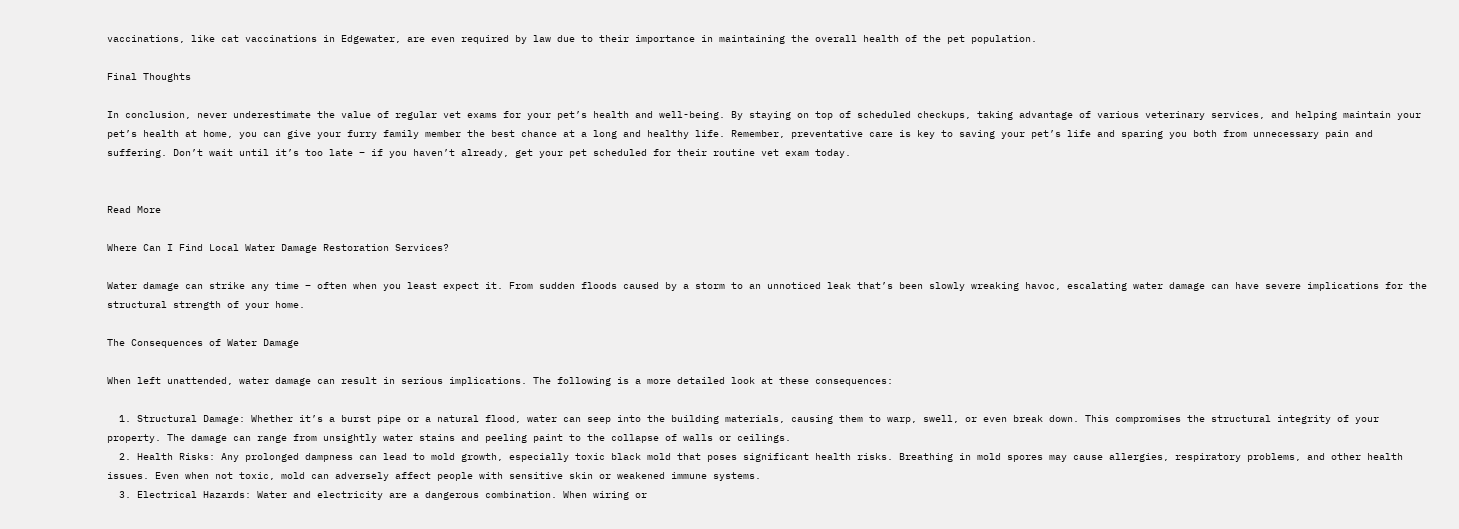vaccinations, like cat vaccinations in Edgewater, are even required by law due to their importance in maintaining the overall health of the pet population.

Final Thoughts

In conclusion, never underestimate the value of regular vet exams for your pet’s health and well-being. By staying on top of scheduled checkups, taking advantage of various veterinary services, and helping maintain your pet’s health at home, you can give your furry family member the best chance at a long and healthy life. Remember, preventative care is key to saving your pet’s life and sparing you both from unnecessary pain and suffering. Don’t wait until it’s too late – if you haven’t already, get your pet scheduled for their routine vet exam today.


Read More

Where Can I Find Local Water Damage Restoration Services?

Water damage can strike any time – often when you least expect it. From sudden floods caused by a storm to an unnoticed leak that’s been slowly wreaking havoc, escalating water damage can have severe implications for the structural strength of your home.

The Consequences of Water Damage

When left unattended, water damage can result in serious implications. The following is a more detailed look at these consequences:

  1. Structural Damage: Whether it’s a burst pipe or a natural flood, water can seep into the building materials, causing them to warp, swell, or even break down. This compromises the structural integrity of your property. The damage can range from unsightly water stains and peeling paint to the collapse of walls or ceilings.
  2. Health Risks: Any prolonged dampness can lead to mold growth, especially toxic black mold that poses significant health risks. Breathing in mold spores may cause allergies, respiratory problems, and other health issues. Even when not toxic, mold can adversely affect people with sensitive skin or weakened immune systems.
  3. Electrical Hazards: Water and electricity are a dangerous combination. When wiring or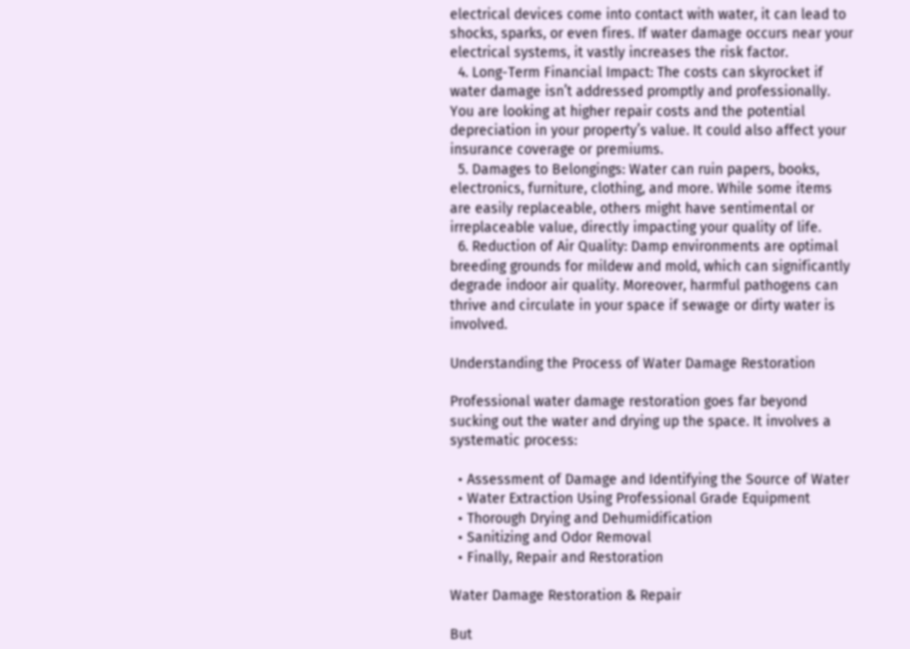electrical devices come into contact with water, it can lead to shocks, sparks, or even fires. If water damage occurs near your electrical systems, it vastly increases the risk factor.
  4. Long-Term Financial Impact: The costs can skyrocket if water damage isn’t addressed promptly and professionally. You are looking at higher repair costs and the potential depreciation in your property’s value. It could also affect your insurance coverage or premiums.
  5. Damages to Belongings: Water can ruin papers, books, electronics, furniture, clothing, and more. While some items are easily replaceable, others might have sentimental or irreplaceable value, directly impacting your quality of life.
  6. Reduction of Air Quality: Damp environments are optimal breeding grounds for mildew and mold, which can significantly degrade indoor air quality. Moreover, harmful pathogens can thrive and circulate in your space if sewage or dirty water is involved.

Understanding the Process of Water Damage Restoration

Professional water damage restoration goes far beyond sucking out the water and drying up the space. It involves a systematic process:

  • Assessment of Damage and Identifying the Source of Water
  • Water Extraction Using Professional Grade Equipment
  • Thorough Drying and Dehumidification
  • Sanitizing and Odor Removal
  • Finally, Repair and Restoration

Water Damage Restoration & Repair

But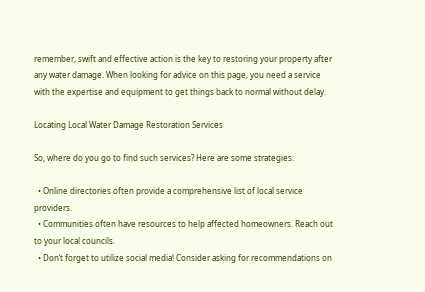remember, swift and effective action is the key to restoring your property after any water damage. When looking for advice on this page, you need a service with the expertise and equipment to get things back to normal without delay.

Locating Local Water Damage Restoration Services

So, where do you go to find such services? Here are some strategies:

  • Online directories often provide a comprehensive list of local service providers.
  • Communities often have resources to help affected homeowners. Reach out to your local councils.
  • Don’t forget to utilize social media! Consider asking for recommendations on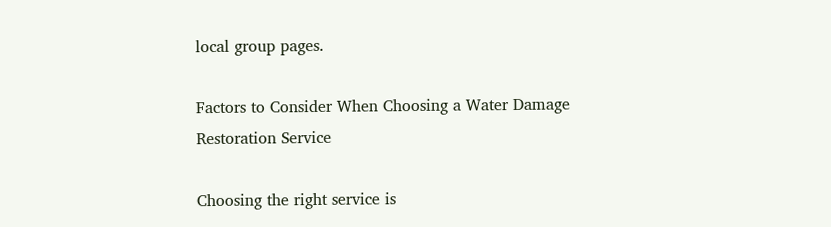local group pages.

Factors to Consider When Choosing a Water Damage Restoration Service

Choosing the right service is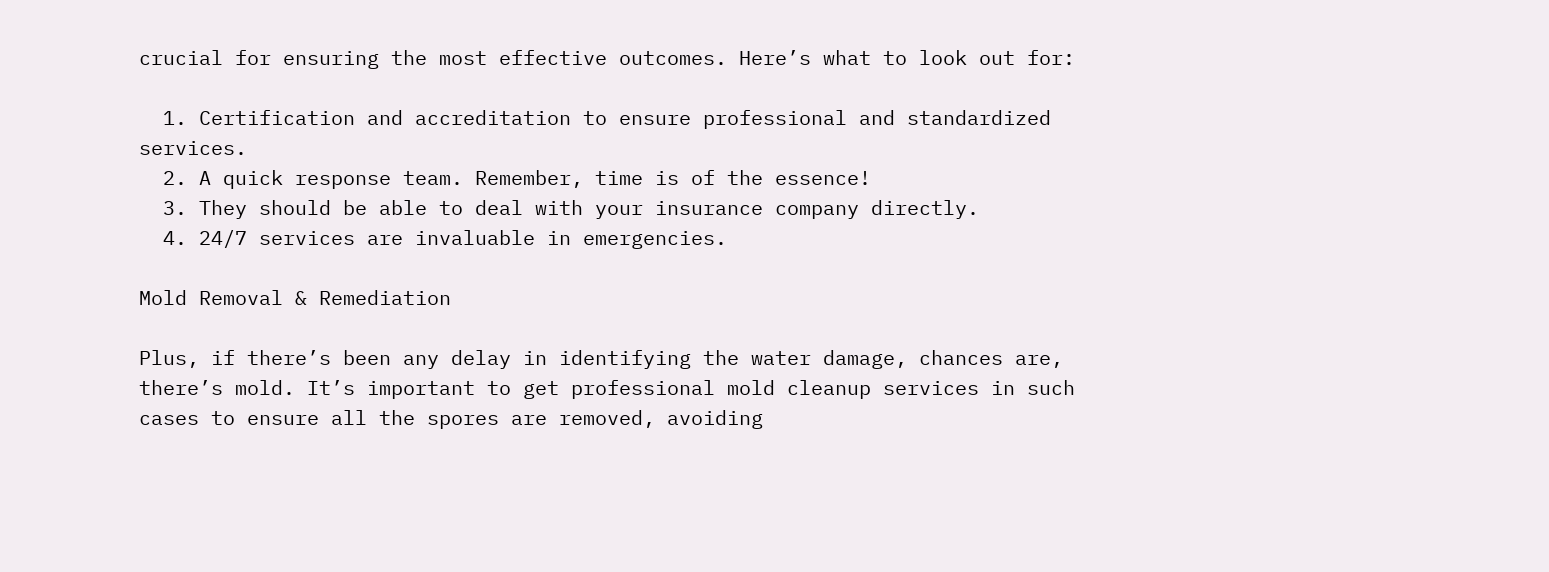crucial for ensuring the most effective outcomes. Here’s what to look out for:

  1. Certification and accreditation to ensure professional and standardized services.
  2. A quick response team. Remember, time is of the essence!
  3. They should be able to deal with your insurance company directly.
  4. 24/7 services are invaluable in emergencies.

Mold Removal & Remediation

Plus, if there’s been any delay in identifying the water damage, chances are, there’s mold. It’s important to get professional mold cleanup services in such cases to ensure all the spores are removed, avoiding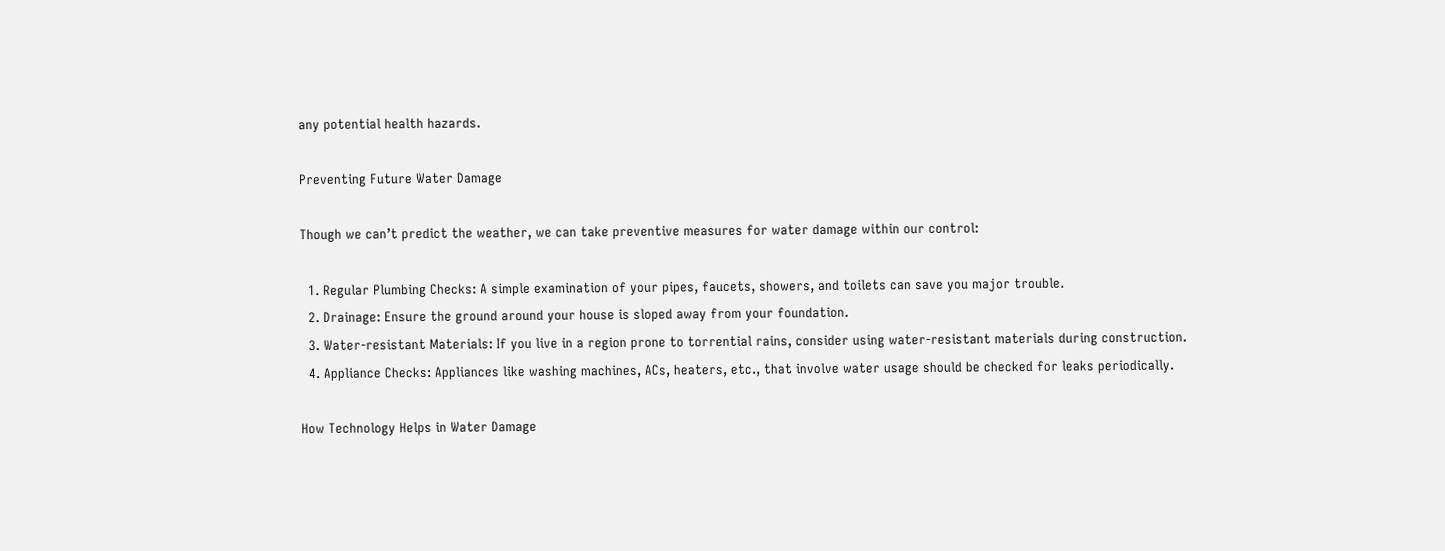any potential health hazards.

Preventing Future Water Damage

Though we can’t predict the weather, we can take preventive measures for water damage within our control:

  1. Regular Plumbing Checks: A simple examination of your pipes, faucets, showers, and toilets can save you major trouble.
  2. Drainage: Ensure the ground around your house is sloped away from your foundation.
  3. Water-resistant Materials: If you live in a region prone to torrential rains, consider using water-resistant materials during construction.
  4. Appliance Checks: Appliances like washing machines, ACs, heaters, etc., that involve water usage should be checked for leaks periodically.

How Technology Helps in Water Damage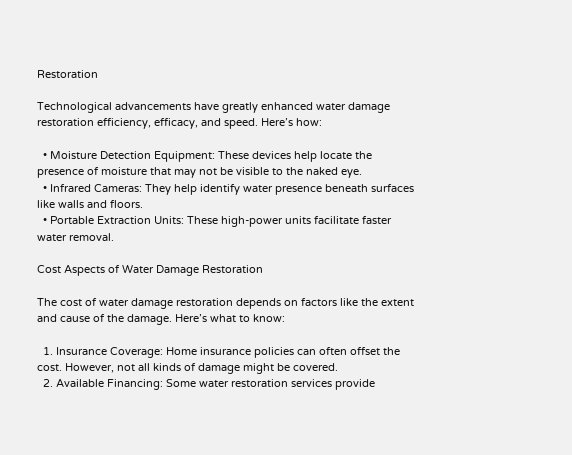Restoration

Technological advancements have greatly enhanced water damage restoration efficiency, efficacy, and speed. Here’s how:

  • Moisture Detection Equipment: These devices help locate the presence of moisture that may not be visible to the naked eye.
  • Infrared Cameras: They help identify water presence beneath surfaces like walls and floors.
  • Portable Extraction Units: These high-power units facilitate faster water removal.

Cost Aspects of Water Damage Restoration

The cost of water damage restoration depends on factors like the extent and cause of the damage. Here’s what to know:

  1. Insurance Coverage: Home insurance policies can often offset the cost. However, not all kinds of damage might be covered.
  2. Available Financing: Some water restoration services provide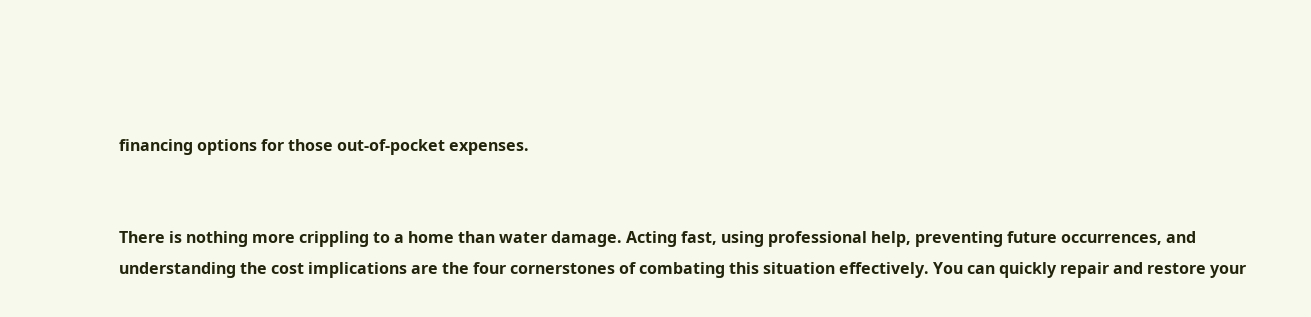financing options for those out-of-pocket expenses.


There is nothing more crippling to a home than water damage. Acting fast, using professional help, preventing future occurrences, and understanding the cost implications are the four cornerstones of combating this situation effectively. You can quickly repair and restore your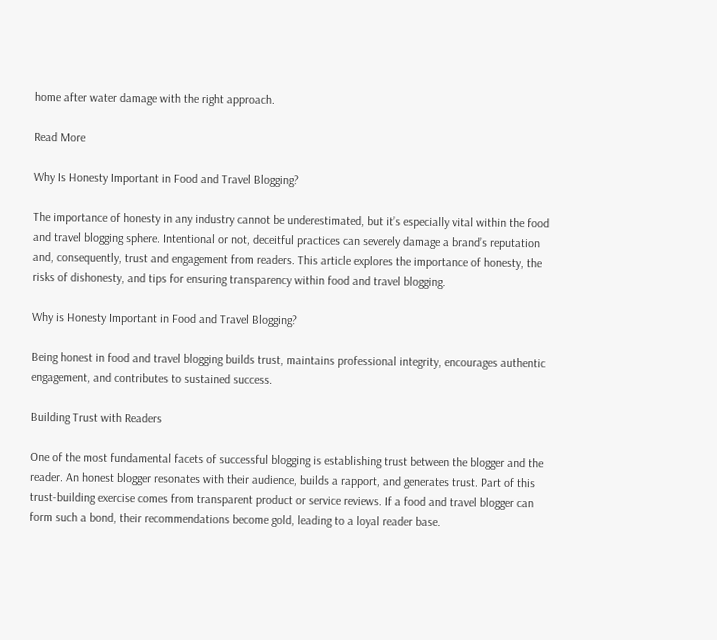home after water damage with the right approach.

Read More

Why Is Honesty Important in Food and Travel Blogging?

The importance of honesty in any industry cannot be underestimated, but it’s especially vital within the food and travel blogging sphere. Intentional or not, deceitful practices can severely damage a brand’s reputation and, consequently, trust and engagement from readers. This article explores the importance of honesty, the risks of dishonesty, and tips for ensuring transparency within food and travel blogging.

Why is Honesty Important in Food and Travel Blogging?

Being honest in food and travel blogging builds trust, maintains professional integrity, encourages authentic engagement, and contributes to sustained success.

Building Trust with Readers

One of the most fundamental facets of successful blogging is establishing trust between the blogger and the reader. An honest blogger resonates with their audience, builds a rapport, and generates trust. Part of this trust-building exercise comes from transparent product or service reviews. If a food and travel blogger can form such a bond, their recommendations become gold, leading to a loyal reader base.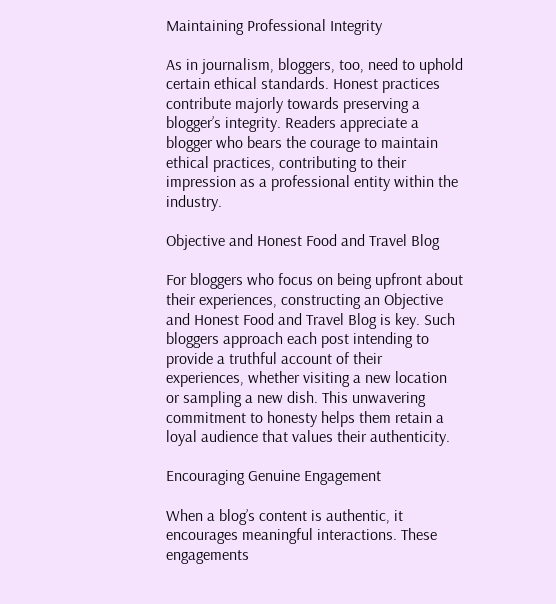Maintaining Professional Integrity

As in journalism, bloggers, too, need to uphold certain ethical standards. Honest practices contribute majorly towards preserving a blogger’s integrity. Readers appreciate a blogger who bears the courage to maintain ethical practices, contributing to their impression as a professional entity within the industry.

Objective and Honest Food and Travel Blog

For bloggers who focus on being upfront about their experiences, constructing an Objective and Honest Food and Travel Blog is key. Such bloggers approach each post intending to provide a truthful account of their experiences, whether visiting a new location or sampling a new dish. This unwavering commitment to honesty helps them retain a loyal audience that values their authenticity.

Encouraging Genuine Engagement

When a blog’s content is authentic, it encourages meaningful interactions. These engagements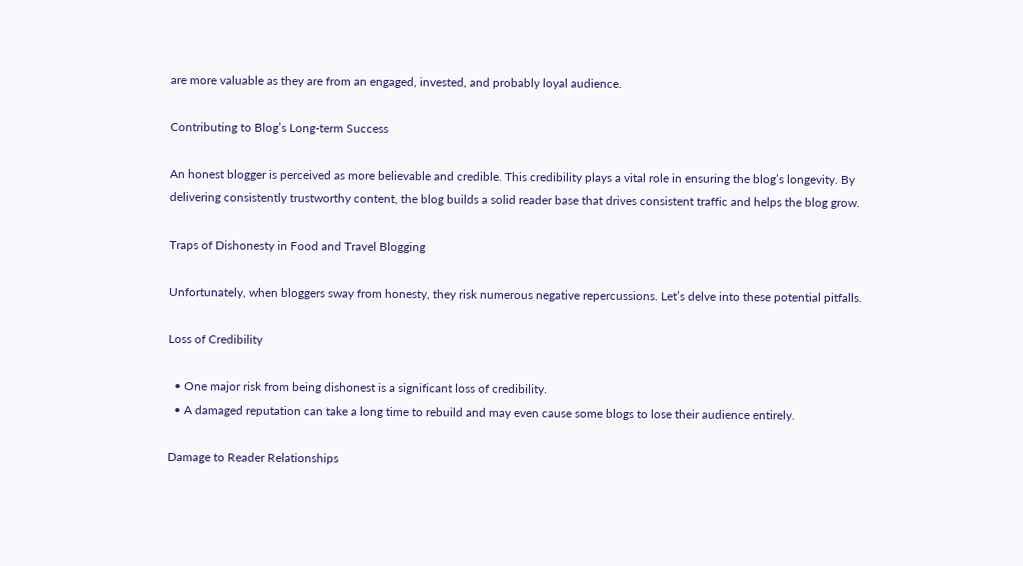are more valuable as they are from an engaged, invested, and probably loyal audience.

Contributing to Blog’s Long-term Success

An honest blogger is perceived as more believable and credible. This credibility plays a vital role in ensuring the blog’s longevity. By delivering consistently trustworthy content, the blog builds a solid reader base that drives consistent traffic and helps the blog grow.

Traps of Dishonesty in Food and Travel Blogging

Unfortunately, when bloggers sway from honesty, they risk numerous negative repercussions. Let’s delve into these potential pitfalls.

Loss of Credibility

  • One major risk from being dishonest is a significant loss of credibility.
  • A damaged reputation can take a long time to rebuild and may even cause some blogs to lose their audience entirely.

Damage to Reader Relationships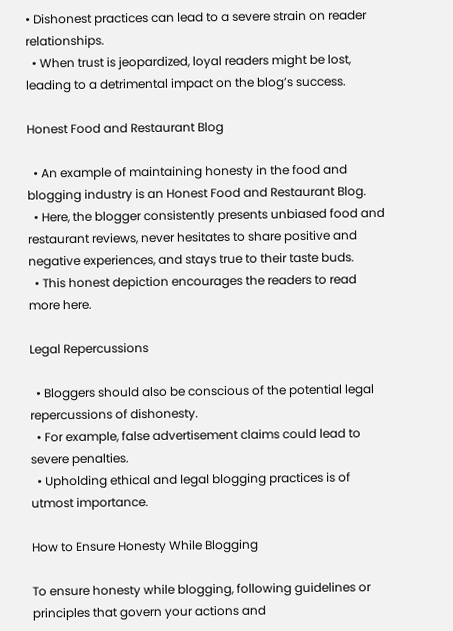• Dishonest practices can lead to a severe strain on reader relationships.
  • When trust is jeopardized, loyal readers might be lost, leading to a detrimental impact on the blog’s success.

Honest Food and Restaurant Blog

  • An example of maintaining honesty in the food and blogging industry is an Honest Food and Restaurant Blog.
  • Here, the blogger consistently presents unbiased food and restaurant reviews, never hesitates to share positive and negative experiences, and stays true to their taste buds.
  • This honest depiction encourages the readers to read more here.

Legal Repercussions

  • Bloggers should also be conscious of the potential legal repercussions of dishonesty.
  • For example, false advertisement claims could lead to severe penalties.
  • Upholding ethical and legal blogging practices is of utmost importance.

How to Ensure Honesty While Blogging

To ensure honesty while blogging, following guidelines or principles that govern your actions and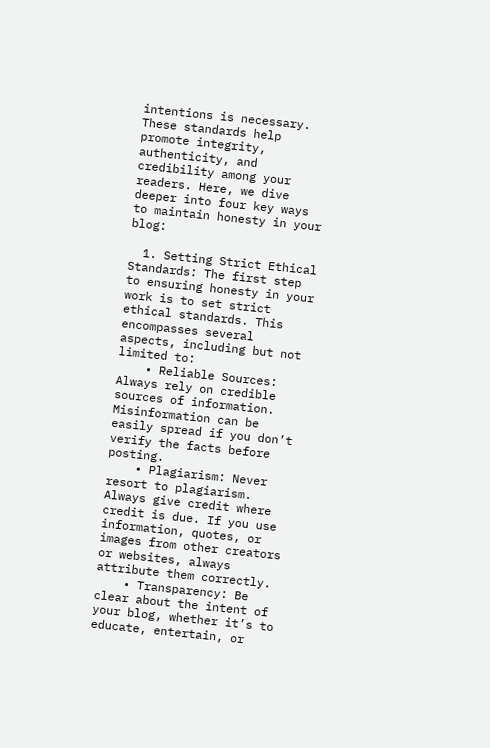intentions is necessary. These standards help promote integrity, authenticity, and credibility among your readers. Here, we dive deeper into four key ways to maintain honesty in your blog:

  1. Setting Strict Ethical Standards: The first step to ensuring honesty in your work is to set strict ethical standards. This encompasses several aspects, including but not limited to:
    • Reliable Sources: Always rely on credible sources of information. Misinformation can be easily spread if you don’t verify the facts before posting.
    • Plagiarism: Never resort to plagiarism. Always give credit where credit is due. If you use information, quotes, or images from other creators or websites, always attribute them correctly.
    • Transparency: Be clear about the intent of your blog, whether it’s to educate, entertain, or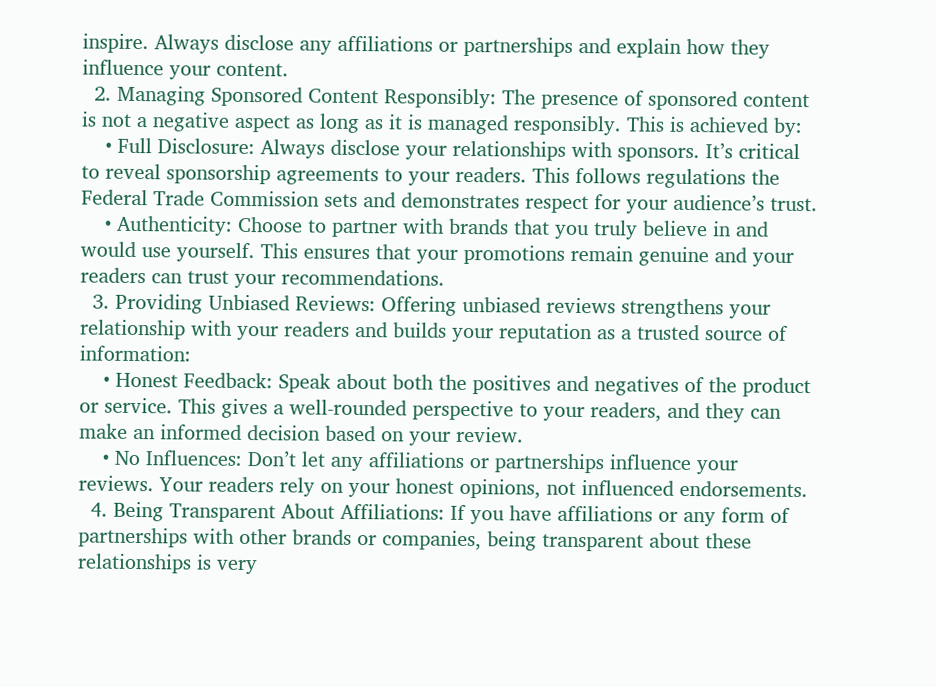inspire. Always disclose any affiliations or partnerships and explain how they influence your content.
  2. Managing Sponsored Content Responsibly: The presence of sponsored content is not a negative aspect as long as it is managed responsibly. This is achieved by:
    • Full Disclosure: Always disclose your relationships with sponsors. It’s critical to reveal sponsorship agreements to your readers. This follows regulations the Federal Trade Commission sets and demonstrates respect for your audience’s trust.
    • Authenticity: Choose to partner with brands that you truly believe in and would use yourself. This ensures that your promotions remain genuine and your readers can trust your recommendations.
  3. Providing Unbiased Reviews: Offering unbiased reviews strengthens your relationship with your readers and builds your reputation as a trusted source of information:
    • Honest Feedback: Speak about both the positives and negatives of the product or service. This gives a well-rounded perspective to your readers, and they can make an informed decision based on your review.
    • No Influences: Don’t let any affiliations or partnerships influence your reviews. Your readers rely on your honest opinions, not influenced endorsements.
  4. Being Transparent About Affiliations: If you have affiliations or any form of partnerships with other brands or companies, being transparent about these relationships is very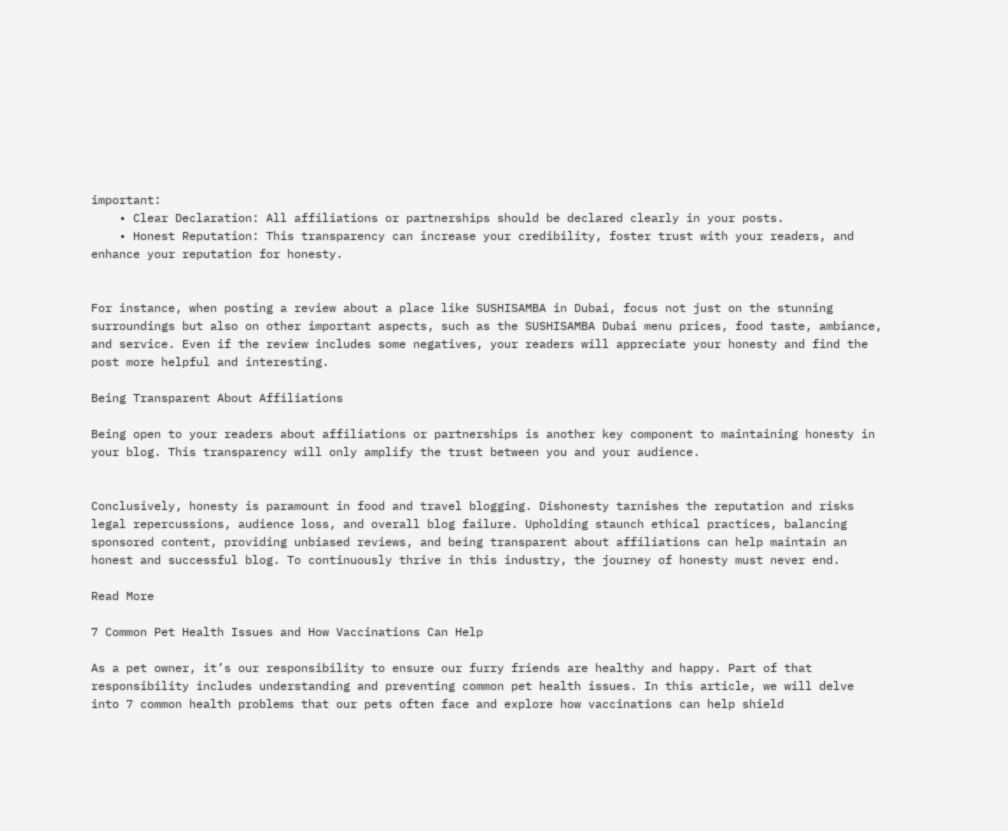important:
    • Clear Declaration: All affiliations or partnerships should be declared clearly in your posts.
    • Honest Reputation: This transparency can increase your credibility, foster trust with your readers, and enhance your reputation for honesty.


For instance, when posting a review about a place like SUSHISAMBA in Dubai, focus not just on the stunning surroundings but also on other important aspects, such as the SUSHISAMBA Dubai menu prices, food taste, ambiance, and service. Even if the review includes some negatives, your readers will appreciate your honesty and find the post more helpful and interesting.

Being Transparent About Affiliations

Being open to your readers about affiliations or partnerships is another key component to maintaining honesty in your blog. This transparency will only amplify the trust between you and your audience.


Conclusively, honesty is paramount in food and travel blogging. Dishonesty tarnishes the reputation and risks legal repercussions, audience loss, and overall blog failure. Upholding staunch ethical practices, balancing sponsored content, providing unbiased reviews, and being transparent about affiliations can help maintain an honest and successful blog. To continuously thrive in this industry, the journey of honesty must never end.

Read More

7 Common Pet Health Issues and How Vaccinations Can Help

As a pet owner, it’s our responsibility to ensure our furry friends are healthy and happy. Part of that responsibility includes understanding and preventing common pet health issues. In this article, we will delve into 7 common health problems that our pets often face and explore how vaccinations can help shield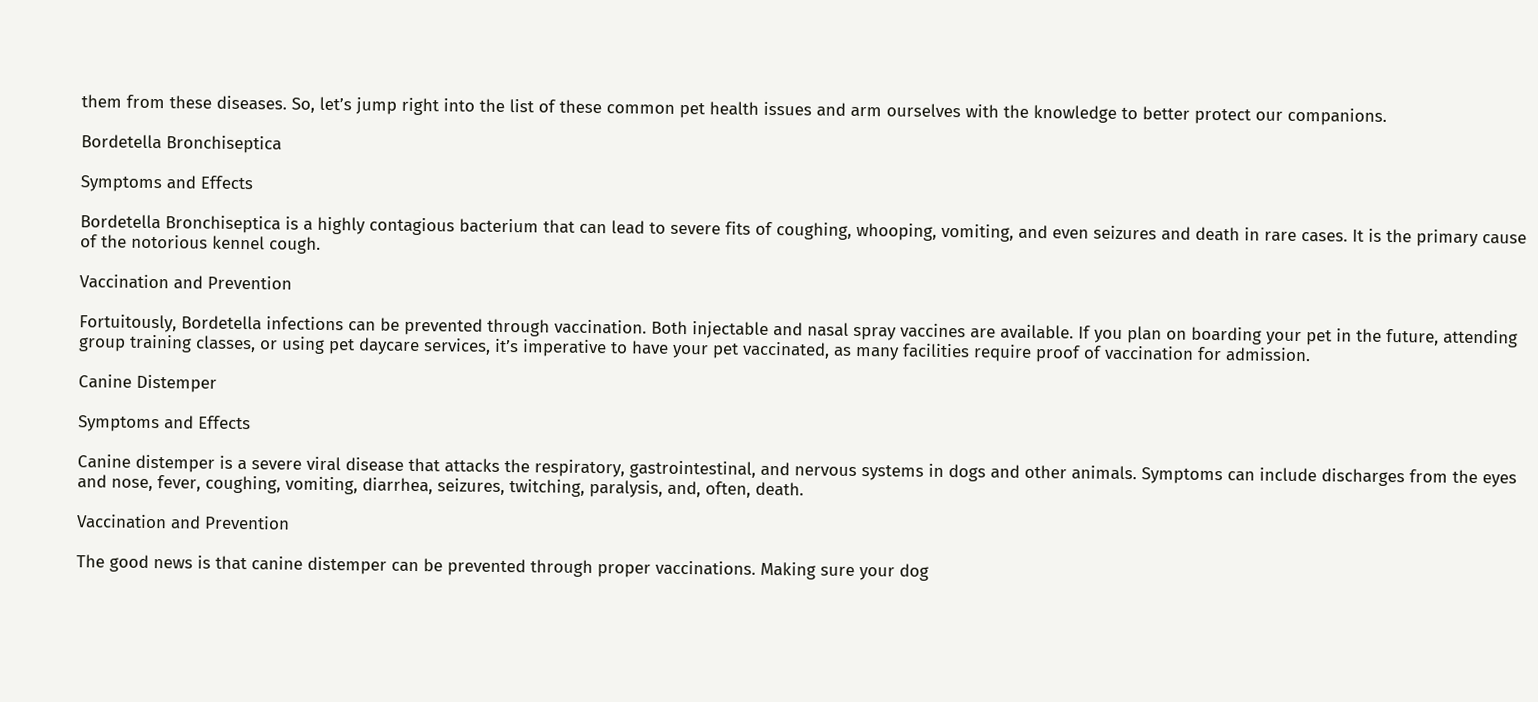them from these diseases. So, let’s jump right into the list of these common pet health issues and arm ourselves with the knowledge to better protect our companions.

Bordetella Bronchiseptica

Symptoms and Effects

Bordetella Bronchiseptica is a highly contagious bacterium that can lead to severe fits of coughing, whooping, vomiting, and even seizures and death in rare cases. It is the primary cause of the notorious kennel cough.

Vaccination and Prevention

Fortuitously, Bordetella infections can be prevented through vaccination. Both injectable and nasal spray vaccines are available. If you plan on boarding your pet in the future, attending group training classes, or using pet daycare services, it’s imperative to have your pet vaccinated, as many facilities require proof of vaccination for admission.

Canine Distemper

Symptoms and Effects

Canine distemper is a severe viral disease that attacks the respiratory, gastrointestinal, and nervous systems in dogs and other animals. Symptoms can include discharges from the eyes and nose, fever, coughing, vomiting, diarrhea, seizures, twitching, paralysis, and, often, death.

Vaccination and Prevention

The good news is that canine distemper can be prevented through proper vaccinations. Making sure your dog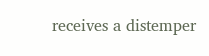receives a distemper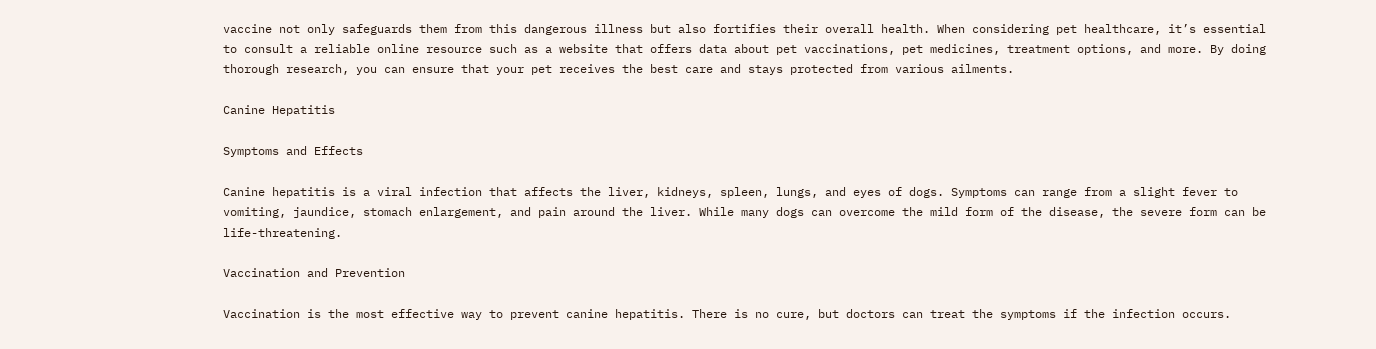vaccine not only safeguards them from this dangerous illness but also fortifies their overall health. When considering pet healthcare, it’s essential to consult a reliable online resource such as a website that offers data about pet vaccinations, pet medicines, treatment options, and more. By doing thorough research, you can ensure that your pet receives the best care and stays protected from various ailments.

Canine Hepatitis

Symptoms and Effects

Canine hepatitis is a viral infection that affects the liver, kidneys, spleen, lungs, and eyes of dogs. Symptoms can range from a slight fever to vomiting, jaundice, stomach enlargement, and pain around the liver. While many dogs can overcome the mild form of the disease, the severe form can be life-threatening.

Vaccination and Prevention

Vaccination is the most effective way to prevent canine hepatitis. There is no cure, but doctors can treat the symptoms if the infection occurs.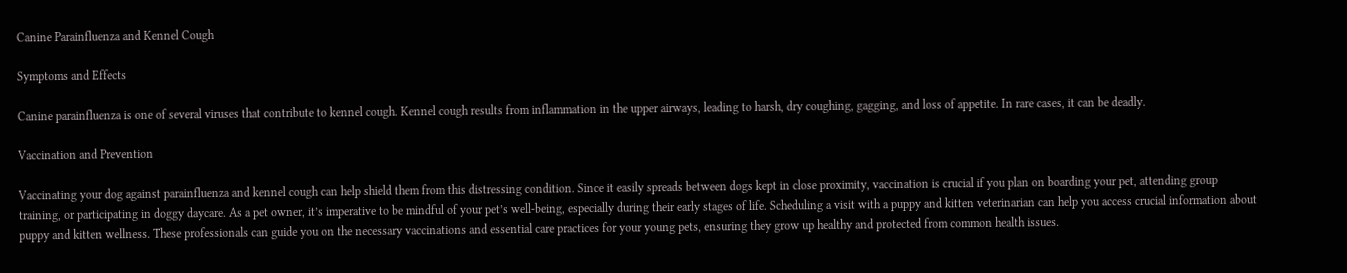Canine Parainfluenza and Kennel Cough

Symptoms and Effects

Canine parainfluenza is one of several viruses that contribute to kennel cough. Kennel cough results from inflammation in the upper airways, leading to harsh, dry coughing, gagging, and loss of appetite. In rare cases, it can be deadly.

Vaccination and Prevention

Vaccinating your dog against parainfluenza and kennel cough can help shield them from this distressing condition. Since it easily spreads between dogs kept in close proximity, vaccination is crucial if you plan on boarding your pet, attending group training, or participating in doggy daycare. As a pet owner, it’s imperative to be mindful of your pet’s well-being, especially during their early stages of life. Scheduling a visit with a puppy and kitten veterinarian can help you access crucial information about puppy and kitten wellness. These professionals can guide you on the necessary vaccinations and essential care practices for your young pets, ensuring they grow up healthy and protected from common health issues.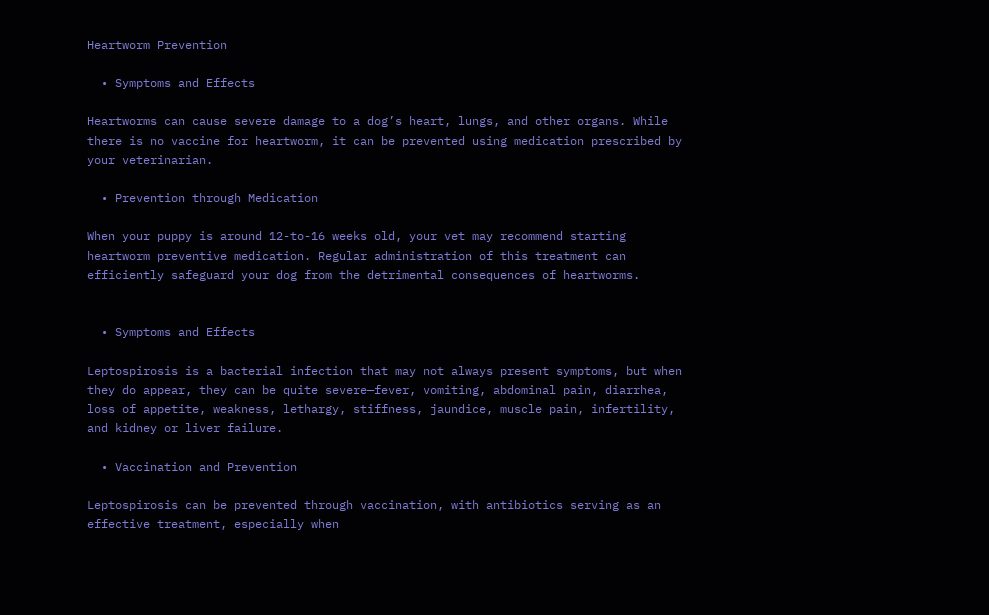Heartworm Prevention

  • Symptoms and Effects

Heartworms can cause severe damage to a dog’s heart, lungs, and other organs. While there is no vaccine for heartworm, it can be prevented using medication prescribed by your veterinarian.

  • Prevention through Medication

When your puppy is around 12-to-16 weeks old, your vet may recommend starting heartworm preventive medication. Regular administration of this treatment can efficiently safeguard your dog from the detrimental consequences of heartworms.


  • Symptoms and Effects

Leptospirosis is a bacterial infection that may not always present symptoms, but when they do appear, they can be quite severe—fever, vomiting, abdominal pain, diarrhea, loss of appetite, weakness, lethargy, stiffness, jaundice, muscle pain, infertility, and kidney or liver failure.

  • Vaccination and Prevention

Leptospirosis can be prevented through vaccination, with antibiotics serving as an effective treatment, especially when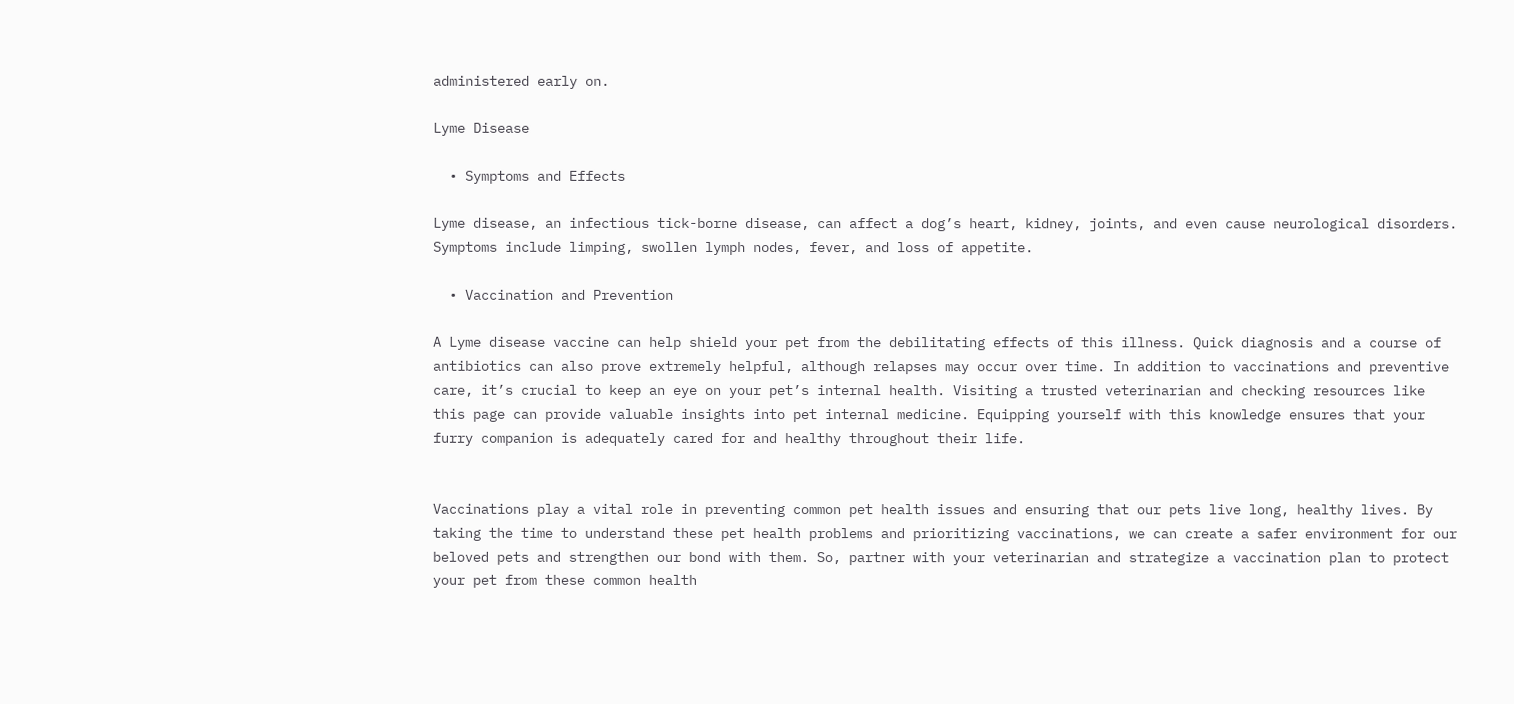administered early on.

Lyme Disease

  • Symptoms and Effects

Lyme disease, an infectious tick-borne disease, can affect a dog’s heart, kidney, joints, and even cause neurological disorders. Symptoms include limping, swollen lymph nodes, fever, and loss of appetite.

  • Vaccination and Prevention

A Lyme disease vaccine can help shield your pet from the debilitating effects of this illness. Quick diagnosis and a course of antibiotics can also prove extremely helpful, although relapses may occur over time. In addition to vaccinations and preventive care, it’s crucial to keep an eye on your pet’s internal health. Visiting a trusted veterinarian and checking resources like this page can provide valuable insights into pet internal medicine. Equipping yourself with this knowledge ensures that your furry companion is adequately cared for and healthy throughout their life.


Vaccinations play a vital role in preventing common pet health issues and ensuring that our pets live long, healthy lives. By taking the time to understand these pet health problems and prioritizing vaccinations, we can create a safer environment for our beloved pets and strengthen our bond with them. So, partner with your veterinarian and strategize a vaccination plan to protect your pet from these common health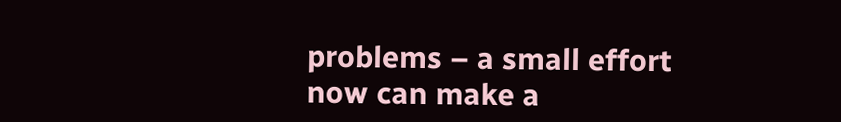problems – a small effort now can make a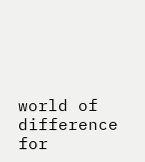world of difference for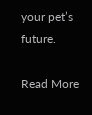your pet’s future.

Read More